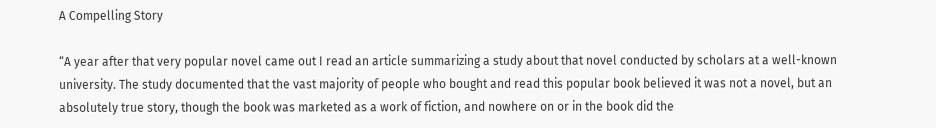A Compelling Story

“A year after that very popular novel came out I read an article summarizing a study about that novel conducted by scholars at a well-known university. The study documented that the vast majority of people who bought and read this popular book believed it was not a novel, but an absolutely true story, though the book was marketed as a work of fiction, and nowhere on or in the book did the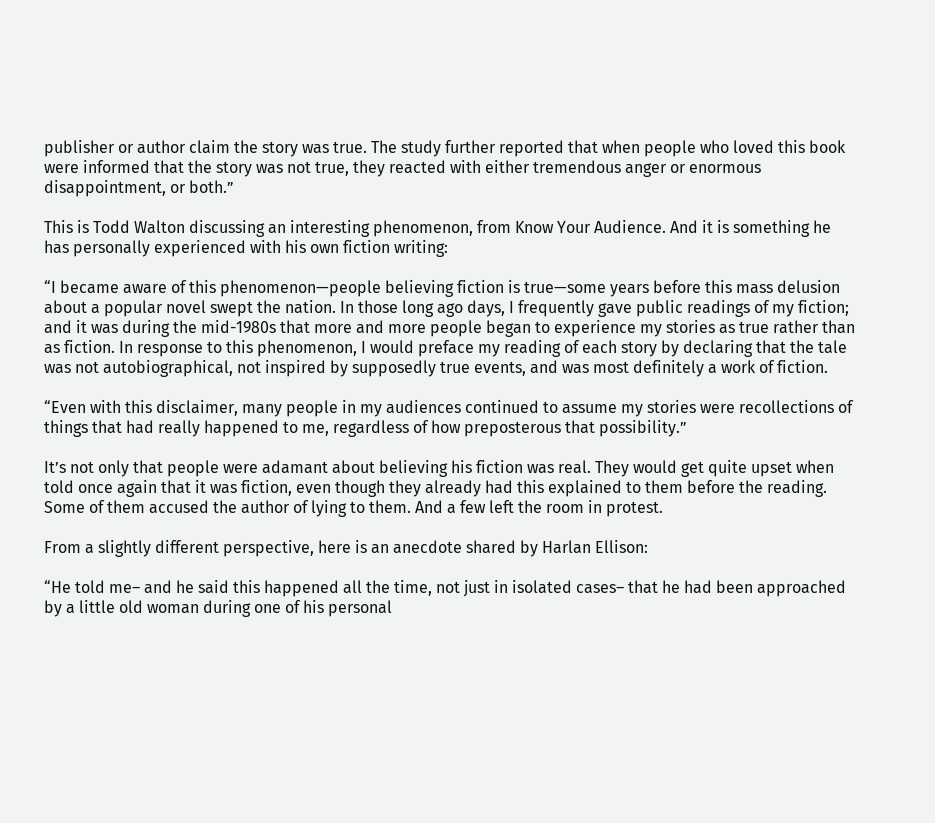publisher or author claim the story was true. The study further reported that when people who loved this book were informed that the story was not true, they reacted with either tremendous anger or enormous disappointment, or both.”

This is Todd Walton discussing an interesting phenomenon, from Know Your Audience. And it is something he has personally experienced with his own fiction writing:

“I became aware of this phenomenon—people believing fiction is true—some years before this mass delusion about a popular novel swept the nation. In those long ago days, I frequently gave public readings of my fiction; and it was during the mid-1980s that more and more people began to experience my stories as true rather than as fiction. In response to this phenomenon, I would preface my reading of each story by declaring that the tale was not autobiographical, not inspired by supposedly true events, and was most definitely a work of fiction.

“Even with this disclaimer, many people in my audiences continued to assume my stories were recollections of things that had really happened to me, regardless of how preposterous that possibility.”

It’s not only that people were adamant about believing his fiction was real. They would get quite upset when told once again that it was fiction, even though they already had this explained to them before the reading. Some of them accused the author of lying to them. And a few left the room in protest.

From a slightly different perspective, here is an anecdote shared by Harlan Ellison:

“He told me– and he said this happened all the time, not just in isolated cases– that he had been approached by a little old woman during one of his personal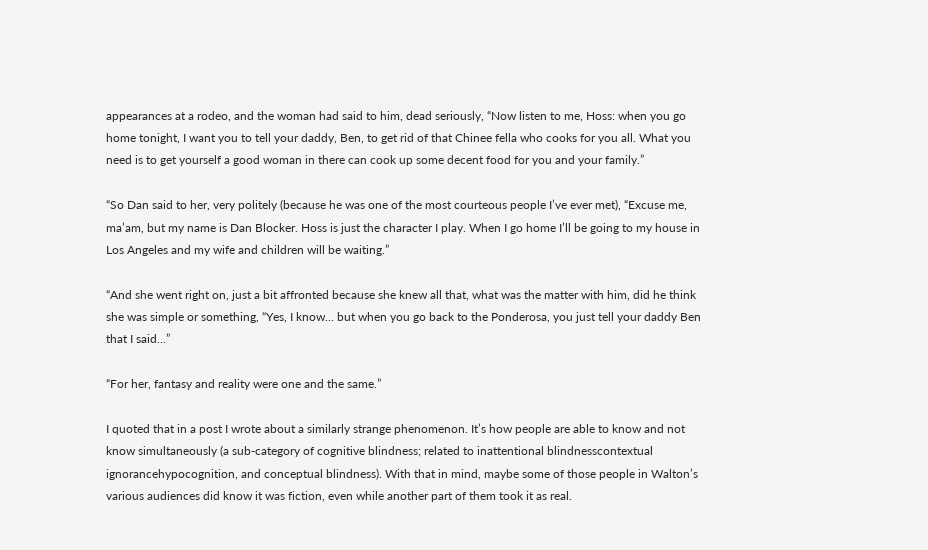appearances at a rodeo, and the woman had said to him, dead seriously, “Now listen to me, Hoss: when you go home tonight, I want you to tell your daddy, Ben, to get rid of that Chinee fella who cooks for you all. What you need is to get yourself a good woman in there can cook up some decent food for you and your family.”

“So Dan said to her, very politely (because he was one of the most courteous people I’ve ever met), “Excuse me, ma’am, but my name is Dan Blocker. Hoss is just the character I play. When I go home I’ll be going to my house in Los Angeles and my wife and children will be waiting.”

“And she went right on, just a bit affronted because she knew all that, what was the matter with him, did he think she was simple or something, “Yes, I know… but when you go back to the Ponderosa, you just tell your daddy Ben that I said…”

“For her, fantasy and reality were one and the same.”

I quoted that in a post I wrote about a similarly strange phenomenon. It’s how people are able to know and not know simultaneously (a sub-category of cognitive blindness; related to inattentional blindnesscontextual ignorancehypocognition, and conceptual blindness). With that in mind, maybe some of those people in Walton’s various audiences did know it was fiction, even while another part of them took it as real.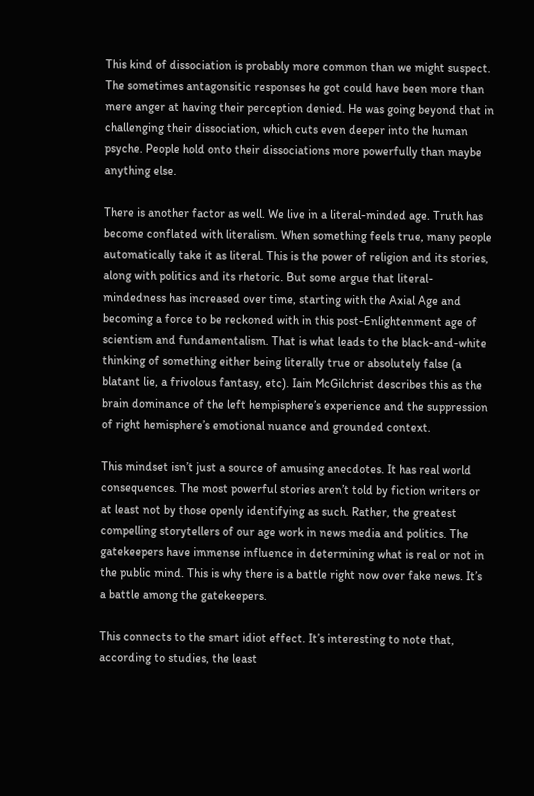This kind of dissociation is probably more common than we might suspect. The sometimes antagonsitic responses he got could have been more than mere anger at having their perception denied. He was going beyond that in challenging their dissociation, which cuts even deeper into the human psyche. People hold onto their dissociations more powerfully than maybe anything else.

There is another factor as well. We live in a literal-minded age. Truth has become conflated with literalism. When something feels true, many people automatically take it as literal. This is the power of religion and its stories, along with politics and its rhetoric. But some argue that literal-mindedness has increased over time, starting with the Axial Age and becoming a force to be reckoned with in this post-Enlightenment age of scientism and fundamentalism. That is what leads to the black-and-white thinking of something either being literally true or absolutely false (a blatant lie, a frivolous fantasy, etc). Iain McGilchrist describes this as the brain dominance of the left hempisphere’s experience and the suppression of right hemisphere’s emotional nuance and grounded context.

This mindset isn’t just a source of amusing anecdotes. It has real world consequences. The most powerful stories aren’t told by fiction writers or at least not by those openly identifying as such. Rather, the greatest compelling storytellers of our age work in news media and politics. The gatekeepers have immense influence in determining what is real or not in the public mind. This is why there is a battle right now over fake news. It’s a battle among the gatekeepers.

This connects to the smart idiot effect. It’s interesting to note that, according to studies, the least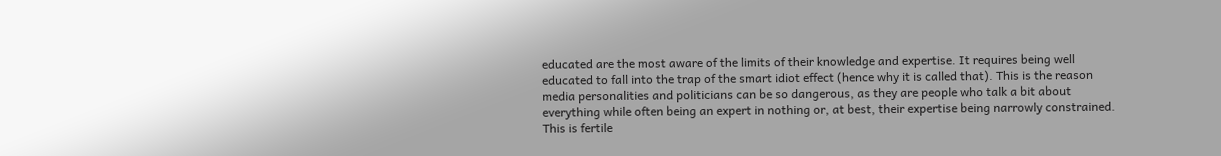educated are the most aware of the limits of their knowledge and expertise. It requires being well educated to fall into the trap of the smart idiot effect (hence why it is called that). This is the reason media personalities and politicians can be so dangerous, as they are people who talk a bit about everything while often being an expert in nothing or, at best, their expertise being narrowly constrained. This is fertile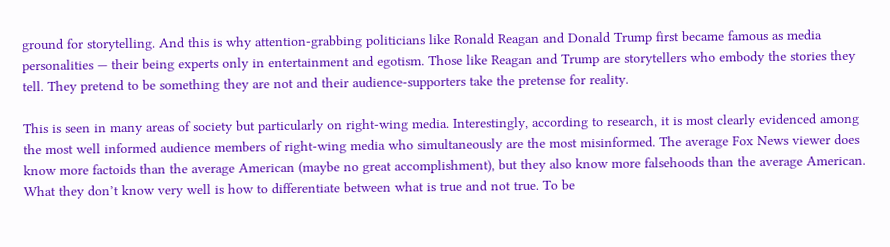ground for storytelling. And this is why attention-grabbing politicians like Ronald Reagan and Donald Trump first became famous as media personalities — their being experts only in entertainment and egotism. Those like Reagan and Trump are storytellers who embody the stories they tell. They pretend to be something they are not and their audience-supporters take the pretense for reality.

This is seen in many areas of society but particularly on right-wing media. Interestingly, according to research, it is most clearly evidenced among the most well informed audience members of right-wing media who simultaneously are the most misinformed. The average Fox News viewer does know more factoids than the average American (maybe no great accomplishment), but they also know more falsehoods than the average American. What they don’t know very well is how to differentiate between what is true and not true. To be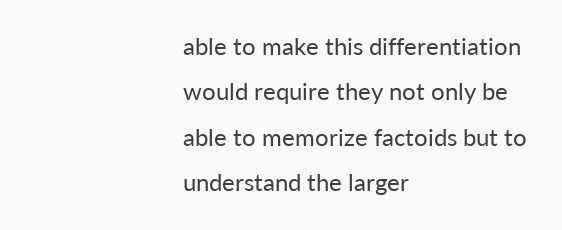able to make this differentiation would require they not only be able to memorize factoids but to understand the larger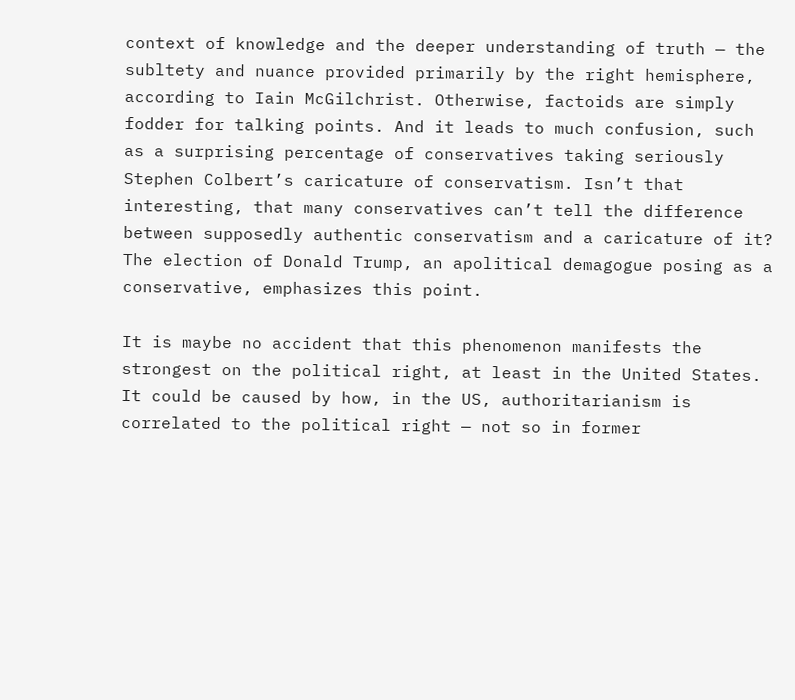context of knowledge and the deeper understanding of truth — the subltety and nuance provided primarily by the right hemisphere, according to Iain McGilchrist. Otherwise, factoids are simply fodder for talking points. And it leads to much confusion, such as a surprising percentage of conservatives taking seriously Stephen Colbert’s caricature of conservatism. Isn’t that interesting, that many conservatives can’t tell the difference between supposedly authentic conservatism and a caricature of it? The election of Donald Trump, an apolitical demagogue posing as a conservative, emphasizes this point.

It is maybe no accident that this phenomenon manifests the strongest on the political right, at least in the United States. It could be caused by how, in the US, authoritarianism is correlated to the political right — not so in former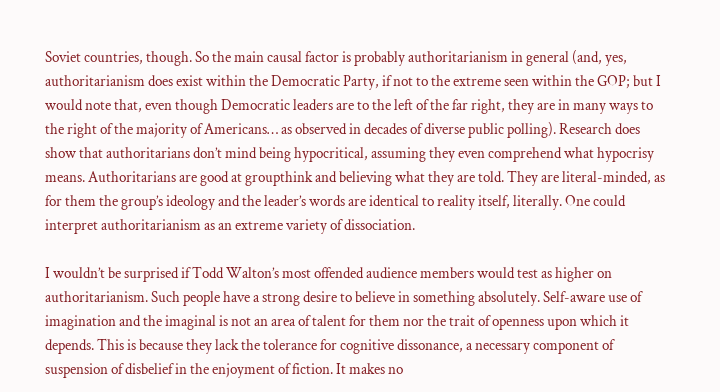Soviet countries, though. So the main causal factor is probably authoritarianism in general (and, yes, authoritarianism does exist within the Democratic Party, if not to the extreme seen within the GOP; but I would note that, even though Democratic leaders are to the left of the far right, they are in many ways to the right of the majority of Americans… as observed in decades of diverse public polling). Research does show that authoritarians don’t mind being hypocritical, assuming they even comprehend what hypocrisy means. Authoritarians are good at groupthink and believing what they are told. They are literal-minded, as for them the group’s ideology and the leader’s words are identical to reality itself, literally. One could interpret authoritarianism as an extreme variety of dissociation.

I wouldn’t be surprised if Todd Walton’s most offended audience members would test as higher on authoritarianism. Such people have a strong desire to believe in something absolutely. Self-aware use of imagination and the imaginal is not an area of talent for them nor the trait of openness upon which it depends. This is because they lack the tolerance for cognitive dissonance, a necessary component of suspension of disbelief in the enjoyment of fiction. It makes no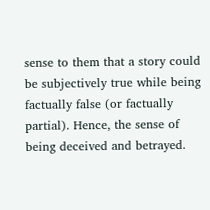sense to them that a story could be subjectively true while being factually false (or factually partial). Hence, the sense of being deceived and betrayed.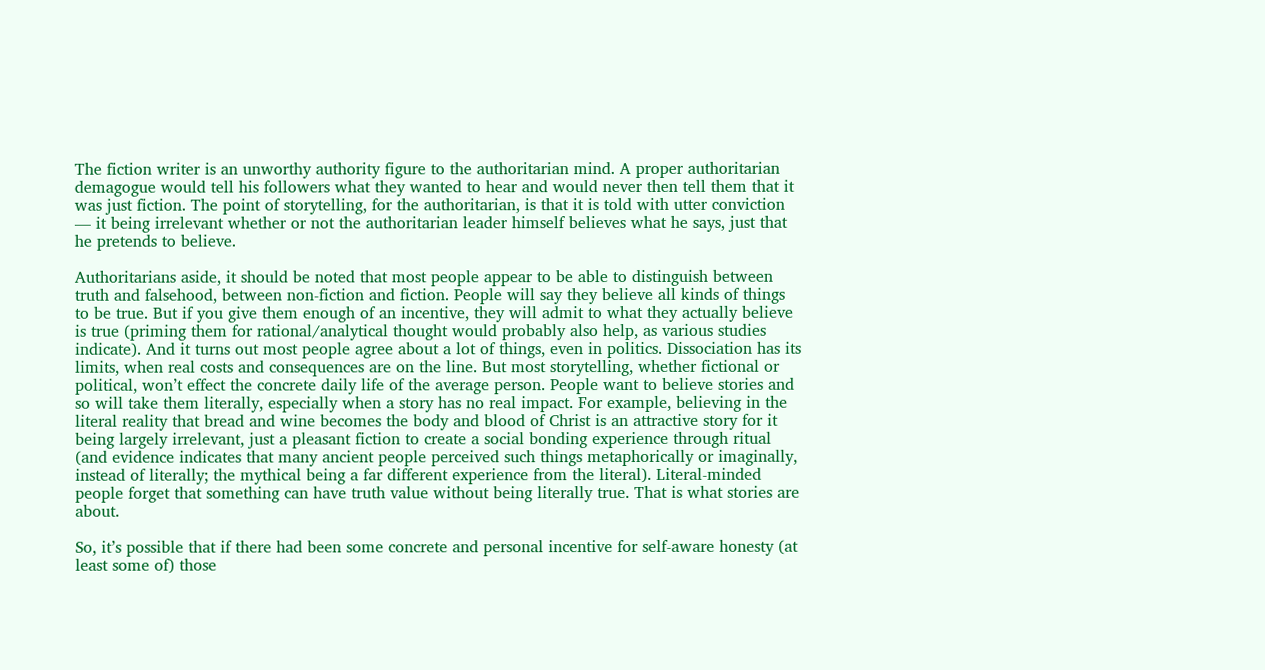The fiction writer is an unworthy authority figure to the authoritarian mind. A proper authoritarian demagogue would tell his followers what they wanted to hear and would never then tell them that it was just fiction. The point of storytelling, for the authoritarian, is that it is told with utter conviction — it being irrelevant whether or not the authoritarian leader himself believes what he says, just that he pretends to believe.

Authoritarians aside, it should be noted that most people appear to be able to distinguish between truth and falsehood, between non-fiction and fiction. People will say they believe all kinds of things to be true. But if you give them enough of an incentive, they will admit to what they actually believe is true (priming them for rational/analytical thought would probably also help, as various studies indicate). And it turns out most people agree about a lot of things, even in politics. Dissociation has its limits, when real costs and consequences are on the line. But most storytelling, whether fictional or political, won’t effect the concrete daily life of the average person. People want to believe stories and so will take them literally, especially when a story has no real impact. For example, believing in the literal reality that bread and wine becomes the body and blood of Christ is an attractive story for it being largely irrelevant, just a pleasant fiction to create a social bonding experience through ritual (and evidence indicates that many ancient people perceived such things metaphorically or imaginally, instead of literally; the mythical being a far different experience from the literal). Literal-minded people forget that something can have truth value without being literally true. That is what stories are about.

So, it’s possible that if there had been some concrete and personal incentive for self-aware honesty (at least some of) those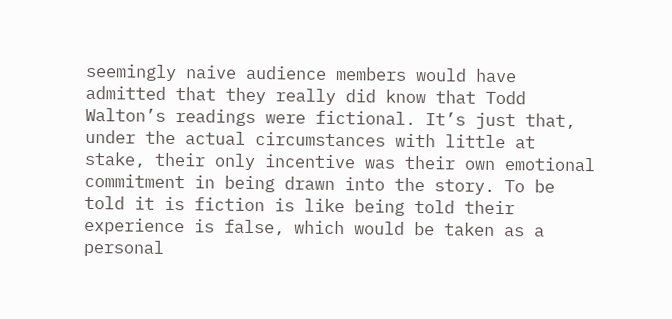seemingly naive audience members would have admitted that they really did know that Todd Walton’s readings were fictional. It’s just that, under the actual circumstances with little at stake, their only incentive was their own emotional commitment in being drawn into the story. To be told it is fiction is like being told their experience is false, which would be taken as a personal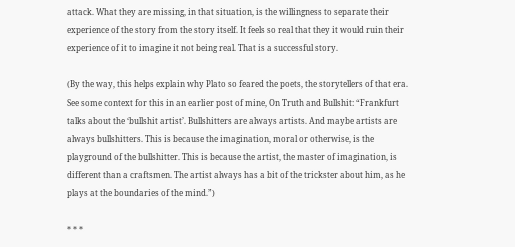attack. What they are missing, in that situation, is the willingness to separate their experience of the story from the story itself. It feels so real that they it would ruin their experience of it to imagine it not being real. That is a successful story.

(By the way, this helps explain why Plato so feared the poets, the storytellers of that era. See some context for this in an earlier post of mine, On Truth and Bullshit: “Frankfurt talks about the ‘bullshit artist’. Bullshitters are always artists. And maybe artists are always bullshitters. This is because the imagination, moral or otherwise, is the playground of the bullshitter. This is because the artist, the master of imagination, is different than a craftsmen. The artist always has a bit of the trickster about him, as he plays at the boundaries of the mind.”)

* * *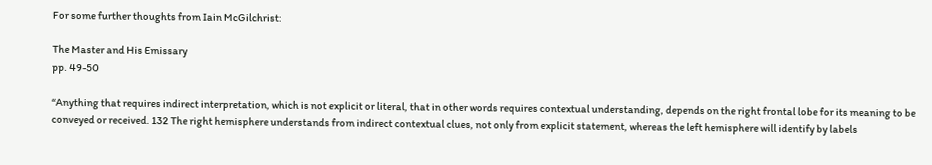For some further thoughts from Iain McGilchrist:

The Master and His Emissary
pp. 49-50

“Anything that requires indirect interpretation, which is not explicit or literal, that in other words requires contextual understanding, depends on the right frontal lobe for its meaning to be conveyed or received. 132 The right hemisphere understands from indirect contextual clues, not only from explicit statement, whereas the left hemisphere will identify by labels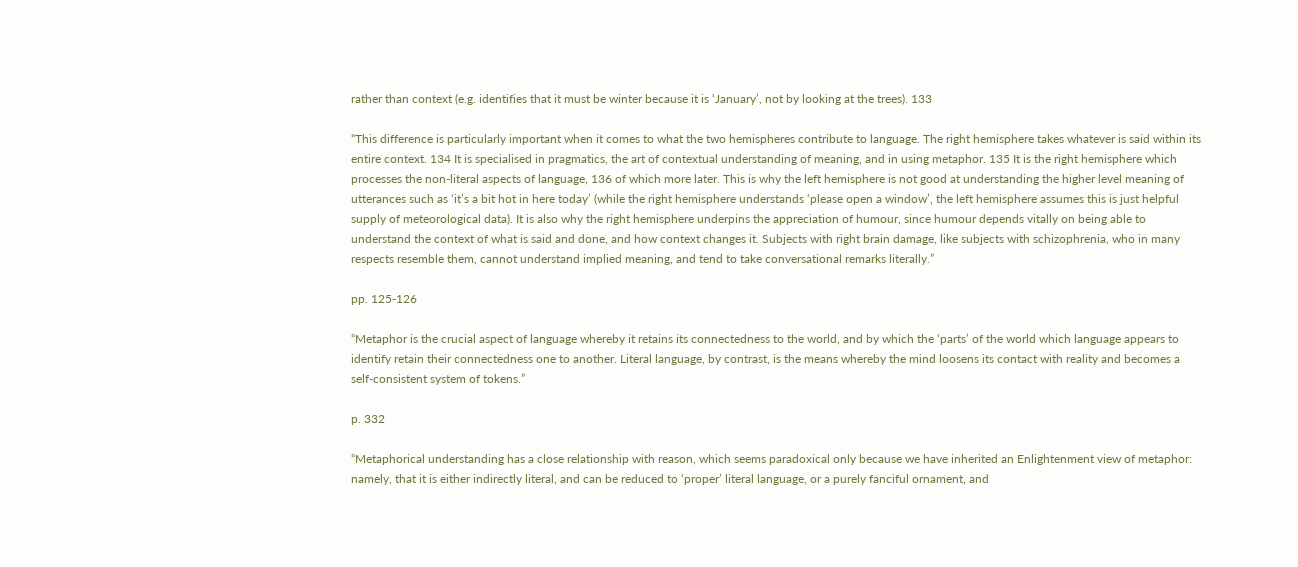rather than context (e.g. identifies that it must be winter because it is ‘January’, not by looking at the trees). 133

“This difference is particularly important when it comes to what the two hemispheres contribute to language. The right hemisphere takes whatever is said within its entire context. 134 It is specialised in pragmatics, the art of contextual understanding of meaning, and in using metaphor. 135 It is the right hemisphere which processes the non-literal aspects of language, 136 of which more later. This is why the left hemisphere is not good at understanding the higher level meaning of utterances such as ‘it’s a bit hot in here today’ (while the right hemisphere understands ‘please open a window’, the left hemisphere assumes this is just helpful supply of meteorological data). It is also why the right hemisphere underpins the appreciation of humour, since humour depends vitally on being able to understand the context of what is said and done, and how context changes it. Subjects with right brain damage, like subjects with schizophrenia, who in many respects resemble them, cannot understand implied meaning, and tend to take conversational remarks literally.”

pp. 125-126

“Metaphor is the crucial aspect of language whereby it retains its connectedness to the world, and by which the ‘parts’ of the world which language appears to identify retain their connectedness one to another. Literal language, by contrast, is the means whereby the mind loosens its contact with reality and becomes a self-consistent system of tokens.”

p. 332

“Metaphorical understanding has a close relationship with reason, which seems paradoxical only because we have inherited an Enlightenment view of metaphor: namely, that it is either indirectly literal, and can be reduced to ‘proper’ literal language, or a purely fanciful ornament, and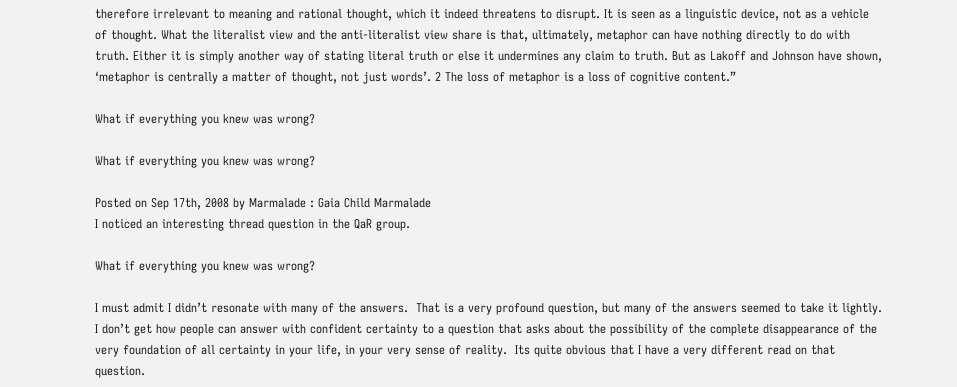therefore irrelevant to meaning and rational thought, which it indeed threatens to disrupt. It is seen as a linguistic device, not as a vehicle of thought. What the literalist view and the anti-literalist view share is that, ultimately, metaphor can have nothing directly to do with truth. Either it is simply another way of stating literal truth or else it undermines any claim to truth. But as Lakoff and Johnson have shown, ‘metaphor is centrally a matter of thought, not just words’. 2 The loss of metaphor is a loss of cognitive content.”

What if everything you knew was wrong?

What if everything you knew was wrong?

Posted on Sep 17th, 2008 by Marmalade : Gaia Child Marmalade
I noticed an interesting thread question in the QaR group.

What if everything you knew was wrong?

I must admit I didn’t resonate with many of the answers.  That is a very profound question, but many of the answers seemed to take it lightly.  I don’t get how people can answer with confident certainty to a question that asks about the possibility of the complete disappearance of the very foundation of all certainty in your life, in your very sense of reality.  Its quite obvious that I have a very different read on that question.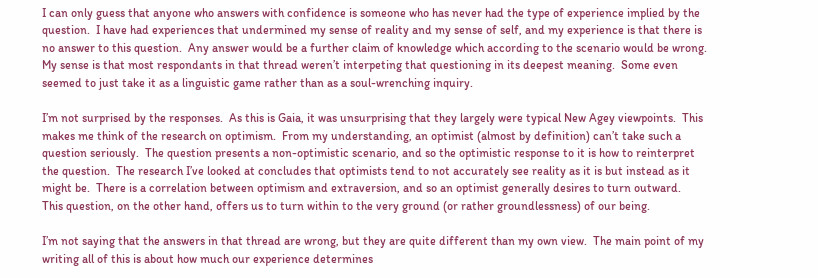I can only guess that anyone who answers with confidence is someone who has never had the type of experience implied by the question.  I have had experiences that undermined my sense of reality and my sense of self, and my experience is that there is no answer to this question.  Any answer would be a further claim of knowledge which according to the scenario would be wrong.  My sense is that most respondants in that thread weren’t interpeting that questioning in its deepest meaning.  Some even seemed to just take it as a linguistic game rather than as a soul-wrenching inquiry.

I’m not surprised by the responses.  As this is Gaia, it was unsurprising that they largely were typical New Agey viewpoints.  This makes me think of the research on optimism.  From my understanding, an optimist (almost by definition) can’t take such a question seriously.  The question presents a non-optimistic scenario, and so the optimistic response to it is how to reinterpret the question.  The research I’ve looked at concludes that optimists tend to not accurately see reality as it is but instead as it might be.  There is a correlation between optimism and extraversion, and so an optimist generally desires to turn outward.  This question, on the other hand, offers us to turn within to the very ground (or rather groundlessness) of our being.

I’m not saying that the answers in that thread are wrong, but they are quite different than my own view.  The main point of my writing all of this is about how much our experience determines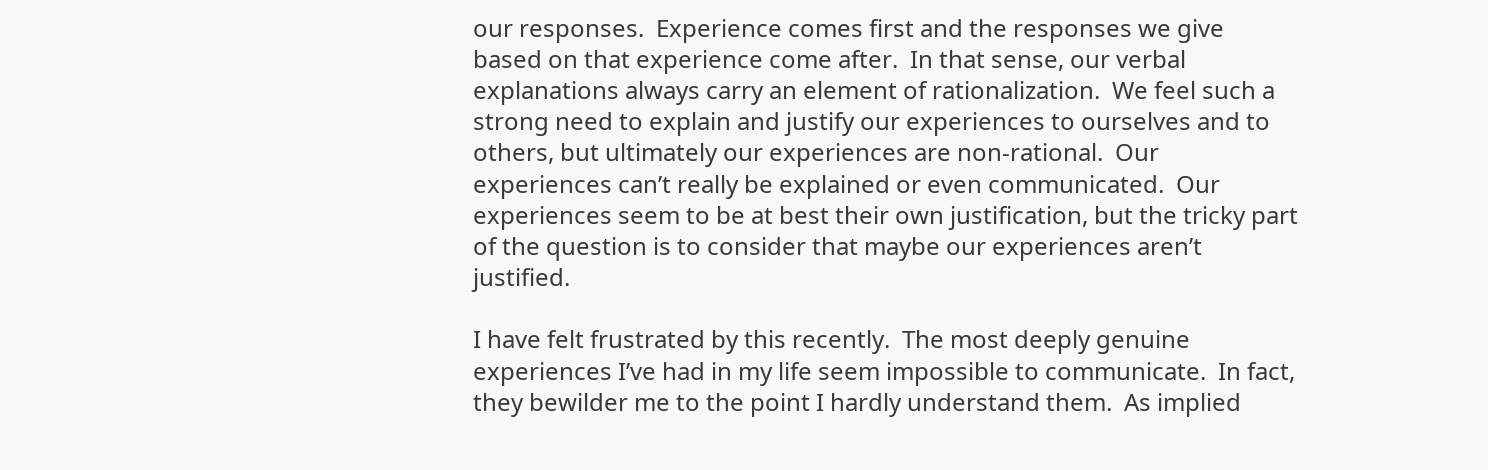our responses.  Experience comes first and the responses we give based on that experience come after.  In that sense, our verbal explanations always carry an element of rationalization.  We feel such a strong need to explain and justify our experiences to ourselves and to others, but ultimately our experiences are non-rational.  Our experiences can’t really be explained or even communicated.  Our experiences seem to be at best their own justification, but the tricky part of the question is to consider that maybe our experiences aren’t justified.

I have felt frustrated by this recently.  The most deeply genuine experiences I’ve had in my life seem impossible to communicate.  In fact, they bewilder me to the point I hardly understand them.  As implied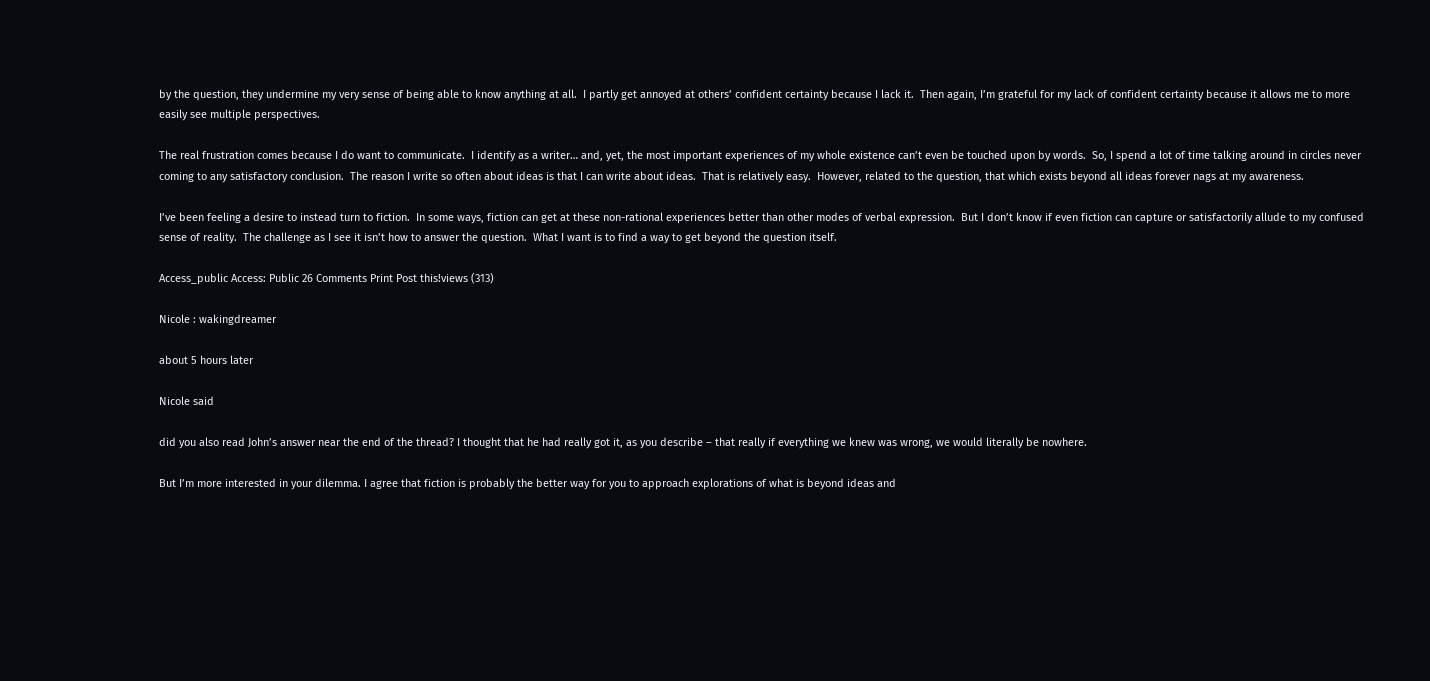by the question, they undermine my very sense of being able to know anything at all.  I partly get annoyed at others’ confident certainty because I lack it.  Then again, I’m grateful for my lack of confident certainty because it allows me to more easily see multiple perspectives.

The real frustration comes because I do want to communicate.  I identify as a writer… and, yet, the most important experiences of my whole existence can’t even be touched upon by words.  So, I spend a lot of time talking around in circles never coming to any satisfactory conclusion.  The reason I write so often about ideas is that I can write about ideas.  That is relatively easy.  However, related to the question, that which exists beyond all ideas forever nags at my awareness.

I’ve been feeling a desire to instead turn to fiction.  In some ways, fiction can get at these non-rational experiences better than other modes of verbal expression.  But I don’t know if even fiction can capture or satisfactorily allude to my confused sense of reality.  The challenge as I see it isn’t how to answer the question.  What I want is to find a way to get beyond the question itself.

Access_public Access: Public 26 Comments Print Post this!views (313)

Nicole : wakingdreamer

about 5 hours later

Nicole said

did you also read John’s answer near the end of the thread? I thought that he had really got it, as you describe – that really if everything we knew was wrong, we would literally be nowhere.

But I’m more interested in your dilemma. I agree that fiction is probably the better way for you to approach explorations of what is beyond ideas and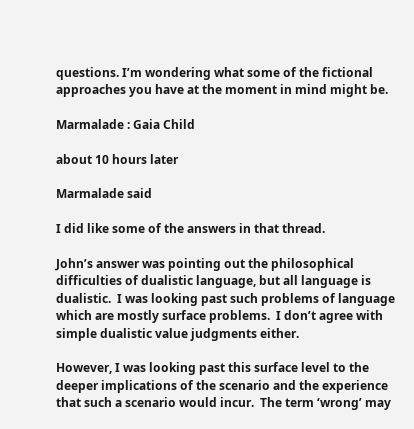questions. I’m wondering what some of the fictional approaches you have at the moment in mind might be.

Marmalade : Gaia Child

about 10 hours later

Marmalade said

I did like some of the answers in that thread.

John’s answer was pointing out the philosophical difficulties of dualistic language, but all language is dualistic.  I was looking past such problems of language which are mostly surface problems.  I don’t agree with simple dualistic value judgments either.

However, I was looking past this surface level to the deeper implications of the scenario and the experience that such a scenario would incur.  The term ‘wrong’ may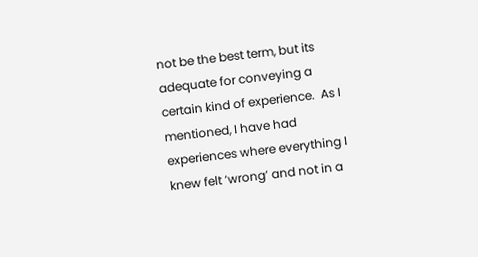not be the best term, but its adequate for conveying a certain kind of experience.  As I mentioned, I have had experiences where everything I knew felt ‘wrong’ and not in a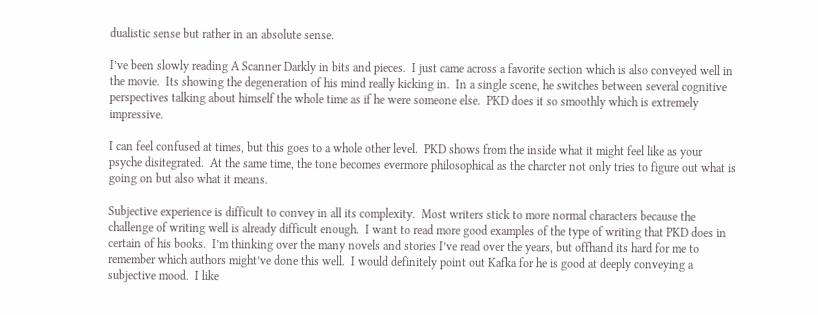dualistic sense but rather in an absolute sense.

I’ve been slowly reading A Scanner Darkly in bits and pieces.  I just came across a favorite section which is also conveyed well in the movie.  Its showing the degeneration of his mind really kicking in.  In a single scene, he switches between several cognitive perspectives talking about himself the whole time as if he were someone else.  PKD does it so smoothly which is extremely impressive.

I can feel confused at times, but this goes to a whole other level.  PKD shows from the inside what it might feel like as your psyche disitegrated.  At the same time, the tone becomes evermore philosophical as the charcter not only tries to figure out what is going on but also what it means.

Subjective experience is difficult to convey in all its complexity.  Most writers stick to more normal characters because the challenge of writing well is already difficult enough.  I want to read more good examples of the type of writing that PKD does in certain of his books.  I’m thinking over the many novels and stories I’ve read over the years, but offhand its hard for me to remember which authors might’ve done this well.  I would definitely point out Kafka for he is good at deeply conveying a subjective mood.  I like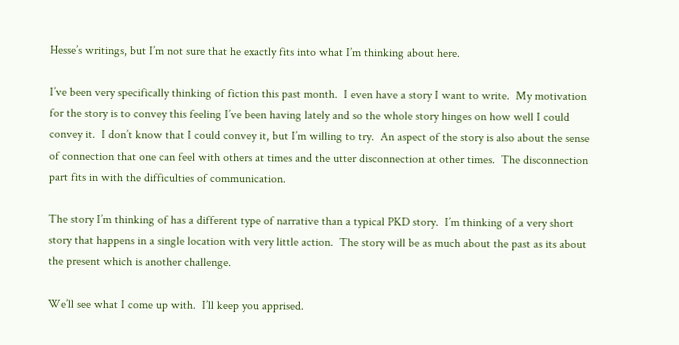Hesse’s writings, but I’m not sure that he exactly fits into what I’m thinking about here.

I’ve been very specifically thinking of fiction this past month.  I even have a story I want to write.  My motivation for the story is to convey this feeling I’ve been having lately and so the whole story hinges on how well I could convey it.  I don’t know that I could convey it, but I’m willing to try.  An aspect of the story is also about the sense of connection that one can feel with others at times and the utter disconnection at other times.  The disconnection part fits in with the difficulties of communication.

The story I’m thinking of has a different type of narrative than a typical PKD story.  I’m thinking of a very short story that happens in a single location with very little action.  The story will be as much about the past as its about the present which is another challenge.

We’ll see what I come up with.  I’ll keep you apprised.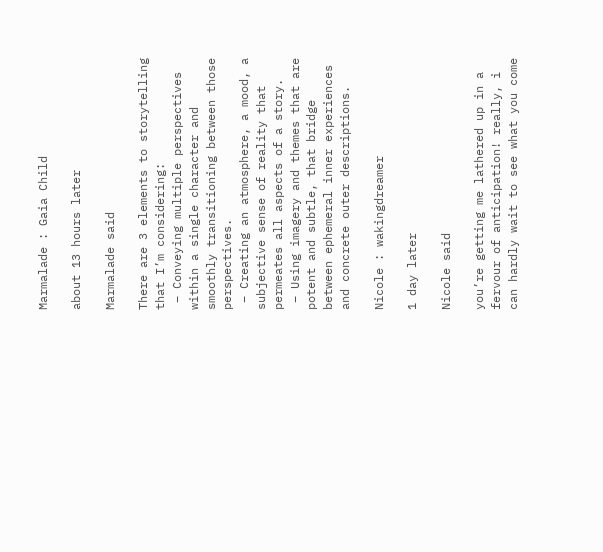Marmalade : Gaia Child

about 13 hours later

Marmalade said

There are 3 elements to storytelling that I’m considering:
 – Conveying multiple perspectives within a single character and smoothly transitioning between those perspectives.
 – Creating an atmosphere, a mood, a subjective sense of reality that permeates all aspects of a story.
 – Using imagery and themes that are potent and subtle, that bridge between ephemeral inner experiences and concrete outer descriptions.

Nicole : wakingdreamer

1 day later

Nicole said

you’re getting me lathered up in a fervour of anticipation! really, i can hardly wait to see what you come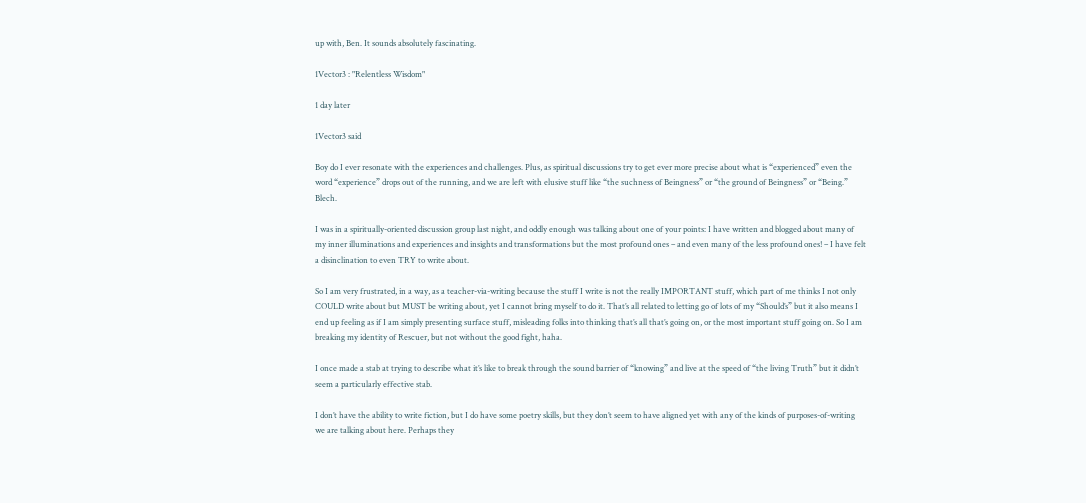up with, Ben. It sounds absolutely fascinating.

1Vector3 : "Relentless Wisdom"

1 day later

1Vector3 said

Boy do I ever resonate with the experiences and challenges. Plus, as spiritual discussions try to get ever more precise about what is “experienced” even the word “experience” drops out of the running, and we are left with elusive stuff like “the suchness of Beingness” or “the ground of Beingness” or “Being.” Blech.

I was in a spiritually-oriented discussion group last night, and oddly enough was talking about one of your points: I have written and blogged about many of my inner illuminations and experiences and insights and transformations but the most profound ones – and even many of the less profound ones! – I have felt a disinclination to even TRY to write about.

So I am very frustrated, in a way, as a teacher-via-writing because the stuff I write is not the really IMPORTANT stuff, which part of me thinks I not only COULD write about but MUST be writing about, yet I cannot bring myself to do it. That’s all related to letting go of lots of my “Should’s” but it also means I end up feeling as if I am simply presenting surface stuff, misleading folks into thinking that’s all that’s going on, or the most important stuff going on. So I am breaking my identity of Rescuer, but not without the good fight, haha.

I once made a stab at trying to describe what it’s like to break through the sound barrier of “knowing” and live at the speed of “the living Truth” but it didn’t seem a particularly effective stab.

I don’t have the ability to write fiction, but I do have some poetry skills, but they don’t seem to have aligned yet with any of the kinds of purposes-of-writing we are talking about here. Perhaps they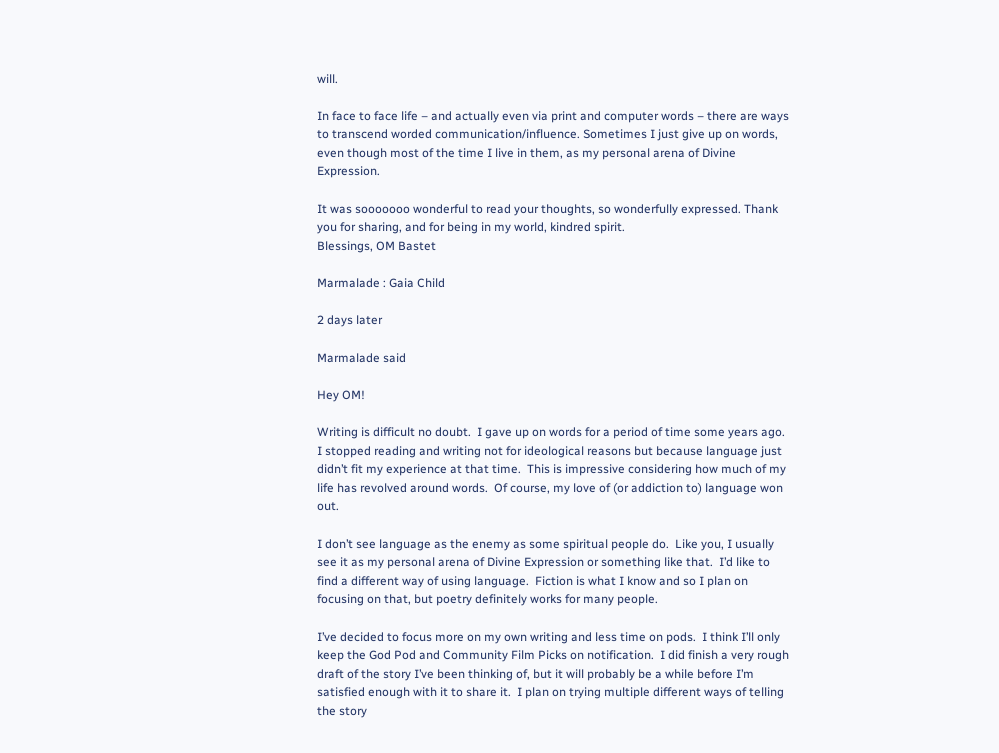will.

In face to face life – and actually even via print and computer words – there are ways to transcend worded communication/influence. Sometimes I just give up on words, even though most of the time I live in them, as my personal arena of Divine Expression.

It was sooooooo wonderful to read your thoughts, so wonderfully expressed. Thank you for sharing, and for being in my world, kindred spirit.
Blessings, OM Bastet

Marmalade : Gaia Child

2 days later

Marmalade said

Hey OM!

Writing is difficult no doubt.  I gave up on words for a period of time some years ago.  I stopped reading and writing not for ideological reasons but because language just didn’t fit my experience at that time.  This is impressive considering how much of my life has revolved around words.  Of course, my love of (or addiction to) language won out.

I don’t see language as the enemy as some spiritual people do.  Like you, I usually see it as my personal arena of Divine Expression or something like that.  I’d like to find a different way of using language.  Fiction is what I know and so I plan on focusing on that, but poetry definitely works for many people.

I’ve decided to focus more on my own writing and less time on pods.  I think I’ll only keep the God Pod and Community Film Picks on notification.  I did finish a very rough draft of the story I’ve been thinking of, but it will probably be a while before I’m satisfied enough with it to share it.  I plan on trying multiple different ways of telling the story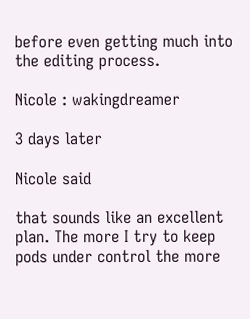before even getting much into the editing process.

Nicole : wakingdreamer

3 days later

Nicole said

that sounds like an excellent plan. The more I try to keep pods under control the more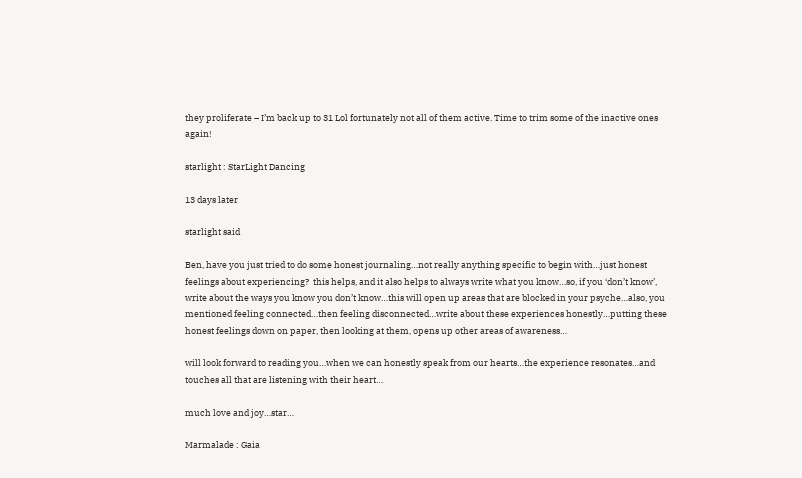they proliferate – I’m back up to 31 Lol fortunately not all of them active. Time to trim some of the inactive ones again!

starlight : StarLight Dancing

13 days later

starlight said

Ben, have you just tried to do some honest journaling…not really anything specific to begin with…just honest feelings about experiencing?  this helps, and it also helps to always write what you know…so, if you ‘don’t know’, write about the ways you know you don’t know…this will open up areas that are blocked in your psyche…also, you mentioned feeling connected…then feeling disconnected…write about these experiences honestly…putting these honest feelings down on paper, then looking at them, opens up other areas of awareness…

will look forward to reading you…when we can honestly speak from our hearts…the experience resonates…and touches all that are listening with their heart…

much love and joy…star…

Marmalade : Gaia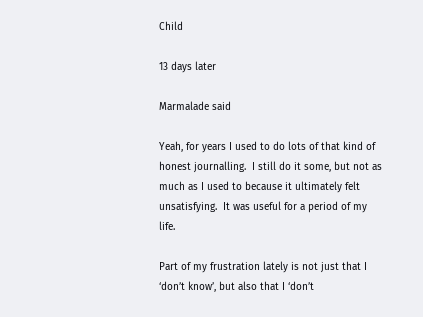Child

13 days later

Marmalade said

Yeah, for years I used to do lots of that kind of honest journalling.  I still do it some, but not as much as I used to because it ultimately felt unsatisfying.  It was useful for a period of my life.

Part of my frustration lately is not just that I ‘don’t know’, but also that I ‘don’t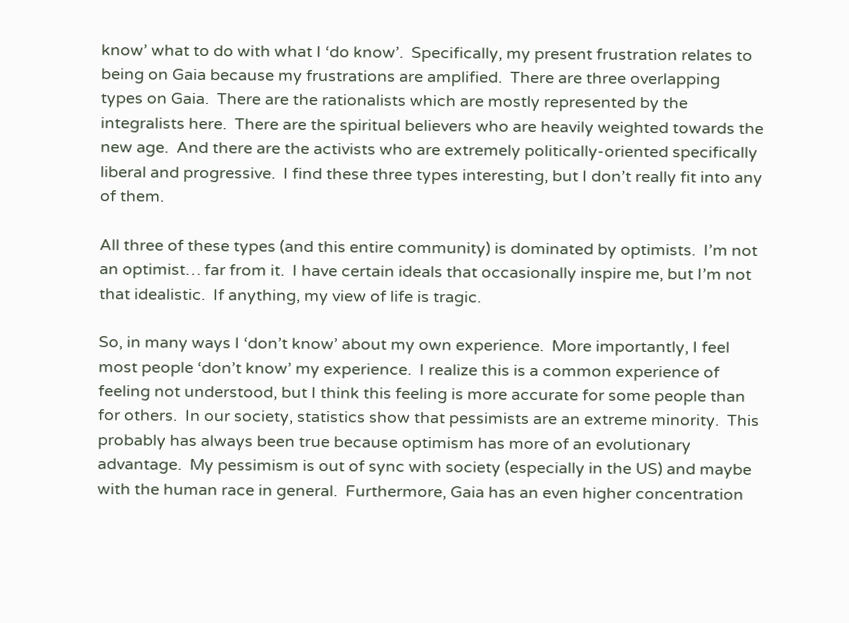know’ what to do with what I ‘do know’.  Specifically, my present frustration relates to being on Gaia because my frustrations are amplified.  There are three overlapping types on Gaia.  There are the rationalists which are mostly represented by the integralists here.  There are the spiritual believers who are heavily weighted towards the new age.  And there are the activists who are extremely politically-oriented specifically liberal and progressive.  I find these three types interesting, but I don’t really fit into any of them.

All three of these types (and this entire community) is dominated by optimists.  I’m not an optimist… far from it.  I have certain ideals that occasionally inspire me, but I’m not that idealistic.  If anything, my view of life is tragic.

So, in many ways I ‘don’t know’ about my own experience.  More importantly, I feel most people ‘don’t know’ my experience.  I realize this is a common experience of feeling not understood, but I think this feeling is more accurate for some people than for others.  In our society, statistics show that pessimists are an extreme minority.  This probably has always been true because optimism has more of an evolutionary advantage.  My pessimism is out of sync with society (especially in the US) and maybe with the human race in general.  Furthermore, Gaia has an even higher concentration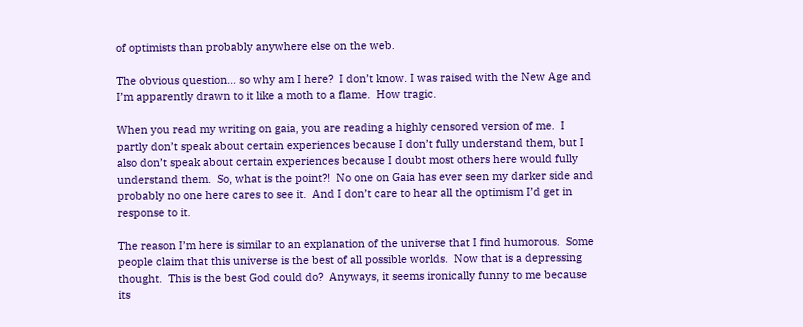of optimists than probably anywhere else on the web.

The obvious question… so why am I here?  I don’t know. I was raised with the New Age and I’m apparently drawn to it like a moth to a flame.  How tragic.

When you read my writing on gaia, you are reading a highly censored version of me.  I partly don’t speak about certain experiences because I don’t fully understand them, but I also don’t speak about certain experiences because I doubt most others here would fully understand them.  So, what is the point?!  No one on Gaia has ever seen my darker side and probably no one here cares to see it.  And I don’t care to hear all the optimism I’d get in response to it.

The reason I’m here is similar to an explanation of the universe that I find humorous.  Some people claim that this universe is the best of all possible worlds.  Now that is a depressing thought.  This is the best God could do?  Anyways, it seems ironically funny to me because its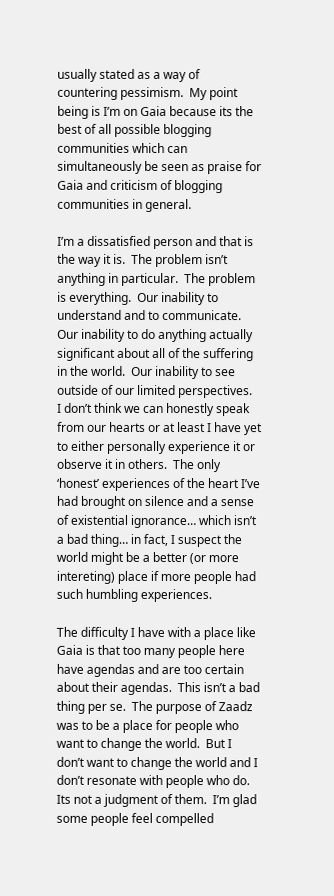usually stated as a way of countering pessimism.  My point being is I’m on Gaia because its the best of all possible blogging communities which can simultaneously be seen as praise for Gaia and criticism of blogging communities in general.

I’m a dissatisfied person and that is the way it is.  The problem isn’t anything in particular.  The problem is everything.  Our inability to understand and to communicate.  Our inability to do anything actually significant about all of the suffering in the world.  Our inability to see outside of our limited perspectives.  I don’t think we can honestly speak from our hearts or at least I have yet to either personally experience it or observe it in others.  The only ‘honest’ experiences of the heart I’ve had brought on silence and a sense of existential ignorance… which isn’t a bad thing… in fact, I suspect the world might be a better (or more intereting) place if more people had such humbling experiences.

The difficulty I have with a place like Gaia is that too many people here have agendas and are too certain about their agendas.  This isn’t a bad thing per se.  The purpose of Zaadz was to be a place for people who want to change the world.  But I don’t want to change the world and I don’t resonate with people who do.  Its not a judgment of them.  I’m glad some people feel compelled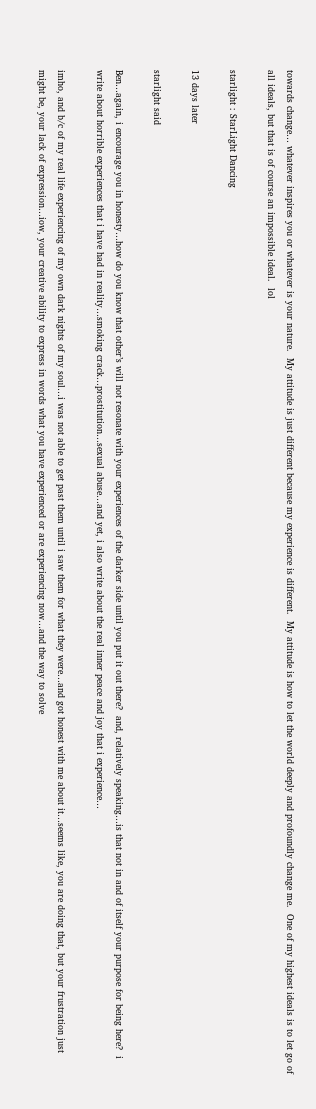towards change… whatever inspires you or whatever is your nature.  My attitude is just different because my experience is different.  My attitude is how to let the world deeply and profoundly change me.  One of my highest ideals is to let go of all ideals, but that is of course an impossible ideal.  lol

starlight : StarLight Dancing

13 days later

starlight said

Ben…again, i encourage you in honesty…how do you know that other’s will not resonate with your experiences of the darker side until you put it out there?  and, relatively speaking…is that not in and of itself your purpose for being here?  i write about horrible experiences that i have had in reality…smoking crack…prostitution…sexual abuse…and yet, i also write about the real inner peace and joy that i experience…

imho, and b/c of my real life experiencing of my own dark nights of my soul…i was not able to get past them until i saw them for what they were…and got honest with me about it…seems like, you are doing that, but your frustration just might be, your lack of expression…iow, your creative ability to express in words what you have experienced or are experiencing now…and the way to solve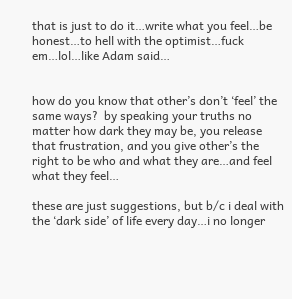that is just to do it…write what you feel…be honest…to hell with the optimist…fuck em…lol…like Adam said…


how do you know that other’s don’t ‘feel’ the same ways?  by speaking your truths no matter how dark they may be, you release that frustration, and you give other’s the right to be who and what they are…and feel what they feel…

these are just suggestions, but b/c i deal with the ‘dark side’ of life every day…i no longer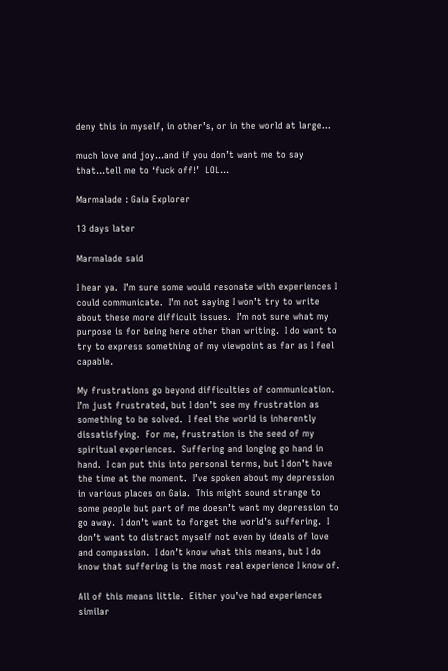deny this in myself, in other’s, or in the world at large…

much love and joy…and if you don’t want me to say that…tell me to ‘fuck off!’  LOL…

Marmalade : Gaia Explorer

13 days later

Marmalade said

I hear ya.  I’m sure some would resonate with experiences I could communicate.  I’m not saying I won’t try to write about these more difficult issues.  I’m not sure what my purpose is for being here other than writing.  I do want to try to express something of my viewpoint as far as I feel capable.

My frustrations go beyond difficulties of communication.  I’m just frustrated, but I don’t see my frustration as something to be solved.  I feel the world is inherently dissatisfying.  For me, frustration is the seed of my spiritual experiences.  Suffering and longing go hand in hand.  I can put this into personal terms, but I don’t have the time at the moment.  I’ve spoken about my depression in various places on Gaia.  This might sound strange to some people but part of me doesn’t want my depression to go away.  I don’t want to forget the world’s suffering.  I don’t want to distract myself not even by ideals of love and compassion.  I don’t know what this means, but I do know that suffering is the most real experience I know of.

All of this means little.  Either you’ve had experiences similar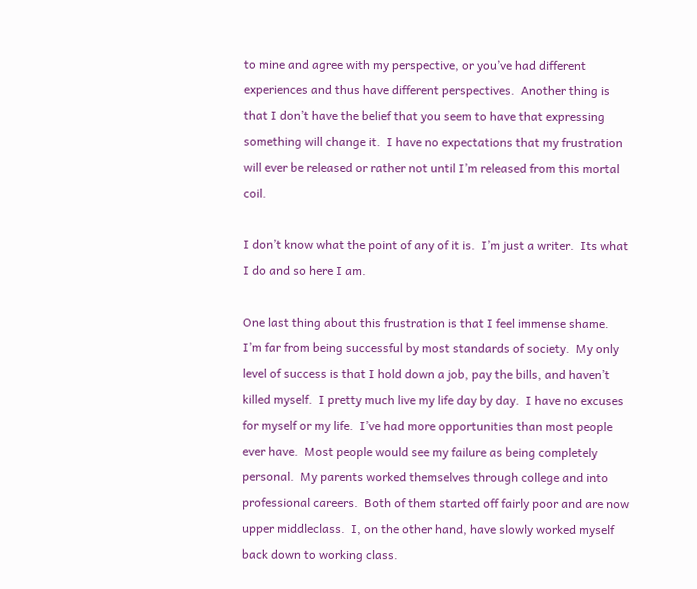to mine and agree with my perspective, or you’ve had different experiences and thus have different perspectives.  Another thing is that I don’t have the belief that you seem to have that expressing something will change it.  I have no expectations that my frustration will ever be released or rather not until I’m released from this mortal coil.

I don’t know what the point of any of it is.  I’m just a writer.  Its what I do and so here I am.

One last thing about this frustration is that I feel immense shame.  I’m far from being successful by most standards of society.  My only level of success is that I hold down a job, pay the bills, and haven’t killed myself.  I pretty much live my life day by day.  I have no excuses for myself or my life.  I’ve had more opportunities than most people ever have.  Most people would see my failure as being completely personal.  My parents worked themselves through college and into professional careers.  Both of them started off fairly poor and are now upper middleclass.  I, on the other hand, have slowly worked myself back down to working class.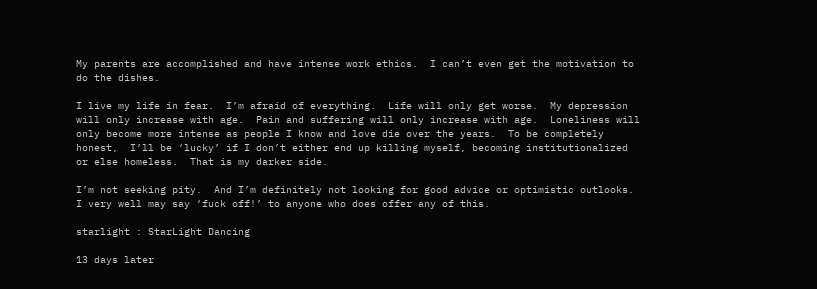My parents are accomplished and have intense work ethics.  I can’t even get the motivation to do the dishes.

I live my life in fear.  I’m afraid of everything.  Life will only get worse.  My depression will only increase with age.  Pain and suffering will only increase with age.  Loneliness will only become more intense as people I know and love die over the years.  To be completely honest,  I’ll be ‘lucky’ if I don’t either end up killing myself, becoming institutionalized or else homeless.  That is my darker side.

I’m not seeking pity.  And I’m definitely not looking for good advice or optimistic outlooks.  I very well may say ‘fuck off!’ to anyone who does offer any of this.

starlight : StarLight Dancing

13 days later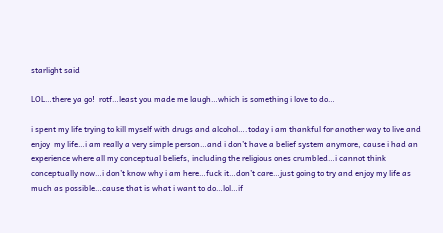starlight said

LOL…there ya go!  rotf…least you made me laugh…which is something i love to do…

i spent my life trying to kill myself with drugs and alcohol….today i am thankful for another way to live and enjoy  my life…i am really a very simple person…and i don’t have a belief system anymore, cause i had an experience where all my conceptual beliefs, including the religious ones crumbled…i cannot think conceptually now…i don’t know why i am here…fuck it…don’t care…just going to try and enjoy my life as much as possible…cause that is what i want to do…lol…if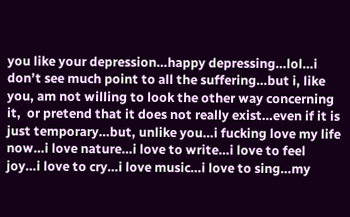you like your depression…happy depressing…lol…i don’t see much point to all the suffering…but i, like you, am not willing to look the other way concerning it,  or pretend that it does not really exist…even if it is just temporary…but, unlike you…i fucking love my life now…i love nature…i love to write…i love to feel joy…i love to cry…i love music…i love to sing…my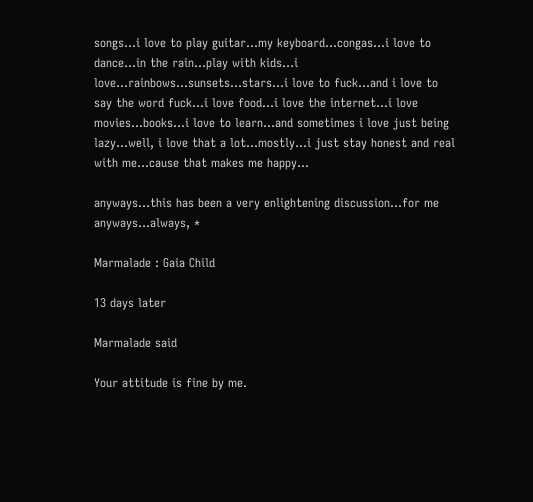songs…i love to play guitar…my keyboard…congas…i love to dance…in the rain…play with kids…i love…rainbows…sunsets…stars…i love to fuck…and i love to say the word fuck…i love food…i love the internet…i love movies…books…i love to learn…and sometimes i love just being lazy…well, i love that a lot…mostly…i just stay honest and real with me…cause that makes me happy…

anyways…this has been a very enlightening discussion…for me anyways…always, *

Marmalade : Gaia Child

13 days later

Marmalade said

Your attitude is fine by me.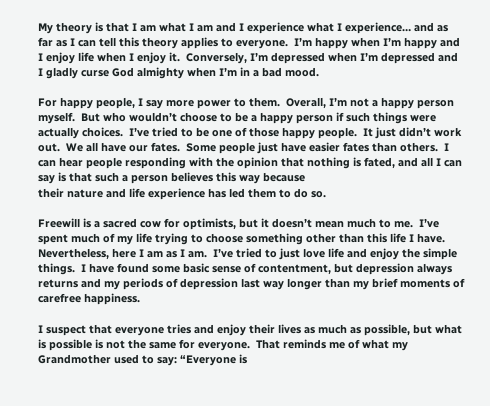My theory is that I am what I am and I experience what I experience… and as far as I can tell this theory applies to everyone.  I’m happy when I’m happy and I enjoy life when I enjoy it.  Conversely, I’m depressed when I’m depressed and I gladly curse God almighty when I’m in a bad mood.

For happy people, I say more power to them.  Overall, I’m not a happy person myself.  But who wouldn’t choose to be a happy person if such things were actually choices.  I’ve tried to be one of those happy people.  It just didn’t work out.  We all have our fates.  Some people just have easier fates than others.  I can hear people responding with the opinion that nothing is fated, and all I can say is that such a person believes this way because
their nature and life experience has led them to do so.

Freewill is a sacred cow for optimists, but it doesn’t mean much to me.  I’ve spent much of my life trying to choose something other than this life I have.  Nevertheless, here I am as I am.  I’ve tried to just love life and enjoy the simple things.  I have found some basic sense of contentment, but depression always returns and my periods of depression last way longer than my brief moments of carefree happiness.

I suspect that everyone tries and enjoy their lives as much as possible, but what is possible is not the same for everyone.  That reminds me of what my Grandmother used to say: “Everyone is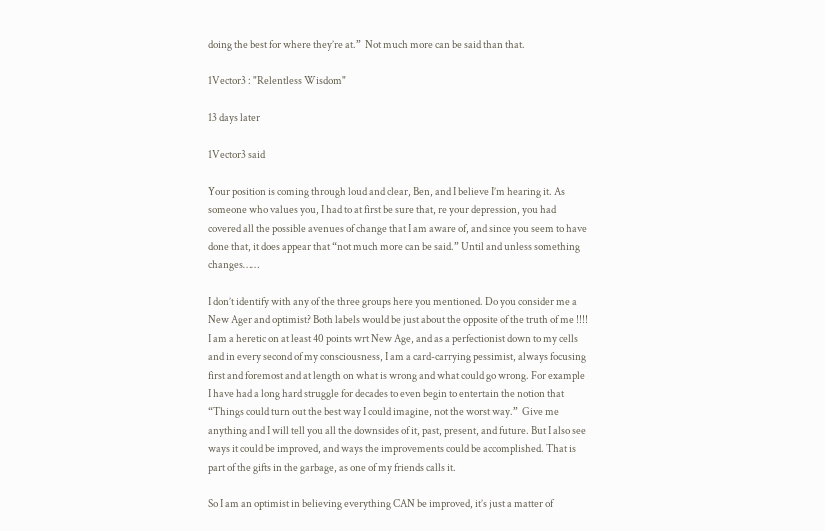doing the best for where they’re at.”  Not much more can be said than that.

1Vector3 : "Relentless Wisdom"

13 days later

1Vector3 said

Your position is coming through loud and clear, Ben, and I believe I’m hearing it. As someone who values you, I had to at first be sure that, re your depression, you had covered all the possible avenues of change that I am aware of, and since you seem to have done that, it does appear that “not much more can be said.” Until and unless something changes……

I don’t identify with any of the three groups here you mentioned. Do you consider me a New Ager and optimist? Both labels would be just about the opposite of the truth of me !!!! I am a heretic on at least 40 points wrt New Age, and as a perfectionist down to my cells and in every second of my consciousness, I am a card-carrying pessimist, always focusing first and foremost and at length on what is wrong and what could go wrong. For example I have had a long hard struggle for decades to even begin to entertain the notion that “Things could turn out the best way I could imagine, not the worst way.”  Give me anything and I will tell you all the downsides of it, past, present, and future. But I also see ways it could be improved, and ways the improvements could be accomplished. That is part of the gifts in the garbage, as one of my friends calls it.

So I am an optimist in believing everything CAN be improved, it’s just a matter of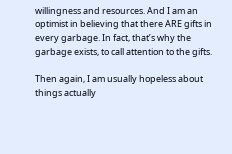willingness and resources. And I am an optimist in believing that there ARE gifts in every garbage. In fact, that’s why the garbage exists, to call attention to the gifts.

Then again, I am usually hopeless about things actually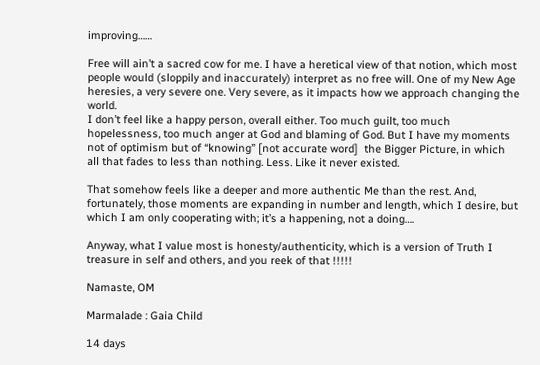improving……

Free will ain’t a sacred cow for me. I have a heretical view of that notion, which most people would (sloppily and inaccurately) interpret as no free will. One of my New Age heresies, a very severe one. Very severe, as it impacts how we approach changing the world.
I don’t feel like a happy person, overall either. Too much guilt, too much hopelessness, too much anger at God and blaming of God. But I have my moments not of optimism but of “knowing” [not accurate word]  the Bigger Picture, in which all that fades to less than nothing. Less. Like it never existed.

That somehow feels like a deeper and more authentic Me than the rest. And, fortunately, those moments are expanding in number and length, which I desire, but which I am only cooperating with; it’s a happening, not a doing….

Anyway, what I value most is honesty/authenticity, which is a version of Truth I treasure in self and others, and you reek of that !!!!!

Namaste, OM

Marmalade : Gaia Child

14 days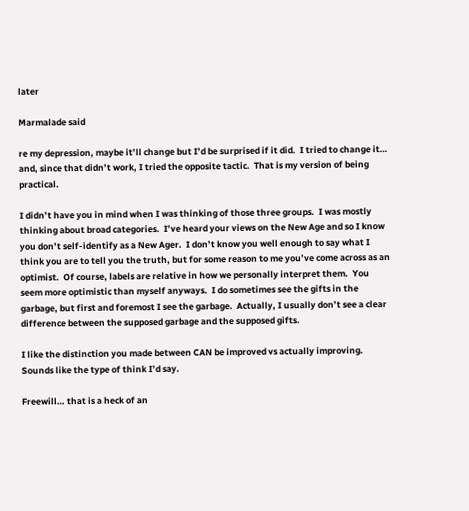later

Marmalade said

re my depression, maybe it’ll change but I’d be surprised if it did.  I tried to change it… and, since that didn’t work, I tried the opposite tactic.  That is my version of being practical.

I didn’t have you in mind when I was thinking of those three groups.  I was mostly thinking about broad categories.  I’ve heard your views on the New Age and so I know you don’t self-identify as a New Ager.  I don’t know you well enough to say what I think you are to tell you the truth, but for some reason to me you’ve come across as an optimist.  Of course, labels are relative in how we personally interpret them.  You seem more optimistic than myself anyways.  I do sometimes see the gifts in the garbage, but first and foremost I see the garbage.  Actually, I usually don’t see a clear difference between the supposed garbage and the supposed gifts.

I like the distinction you made between CAN be improved vs actually improving.  Sounds like the type of think I’d say.

Freewill… that is a heck of an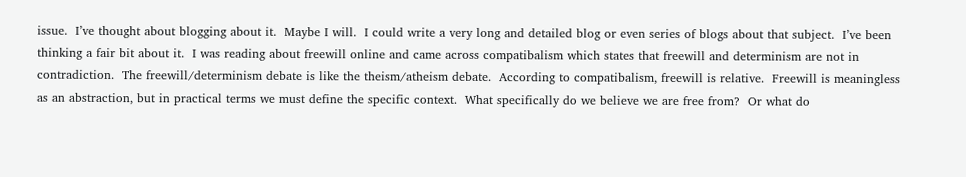issue.  I’ve thought about blogging about it.  Maybe I will.  I could write a very long and detailed blog or even series of blogs about that subject.  I’ve been thinking a fair bit about it.  I was reading about freewill online and came across compatibalism which states that freewill and determinism are not in contradiction.  The freewill/determinism debate is like the theism/atheism debate.  According to compatibalism, freewill is relative.  Freewill is meaningless as an abstraction, but in practical terms we must define the specific context.  What specifically do we believe we are free from?  Or what do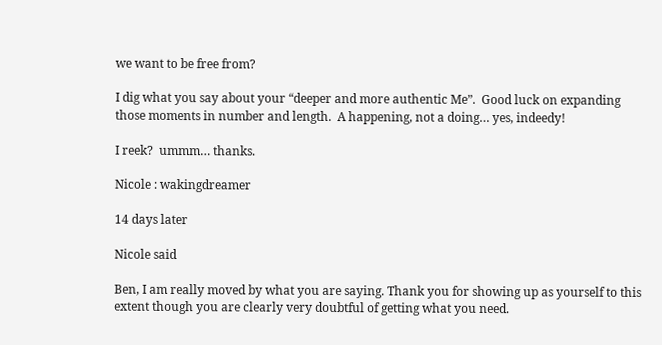we want to be free from?

I dig what you say about your “deeper and more authentic Me”.  Good luck on expanding those moments in number and length.  A happening, not a doing… yes, indeedy!

I reek?  ummm… thanks.

Nicole : wakingdreamer

14 days later

Nicole said

Ben, I am really moved by what you are saying. Thank you for showing up as yourself to this extent though you are clearly very doubtful of getting what you need.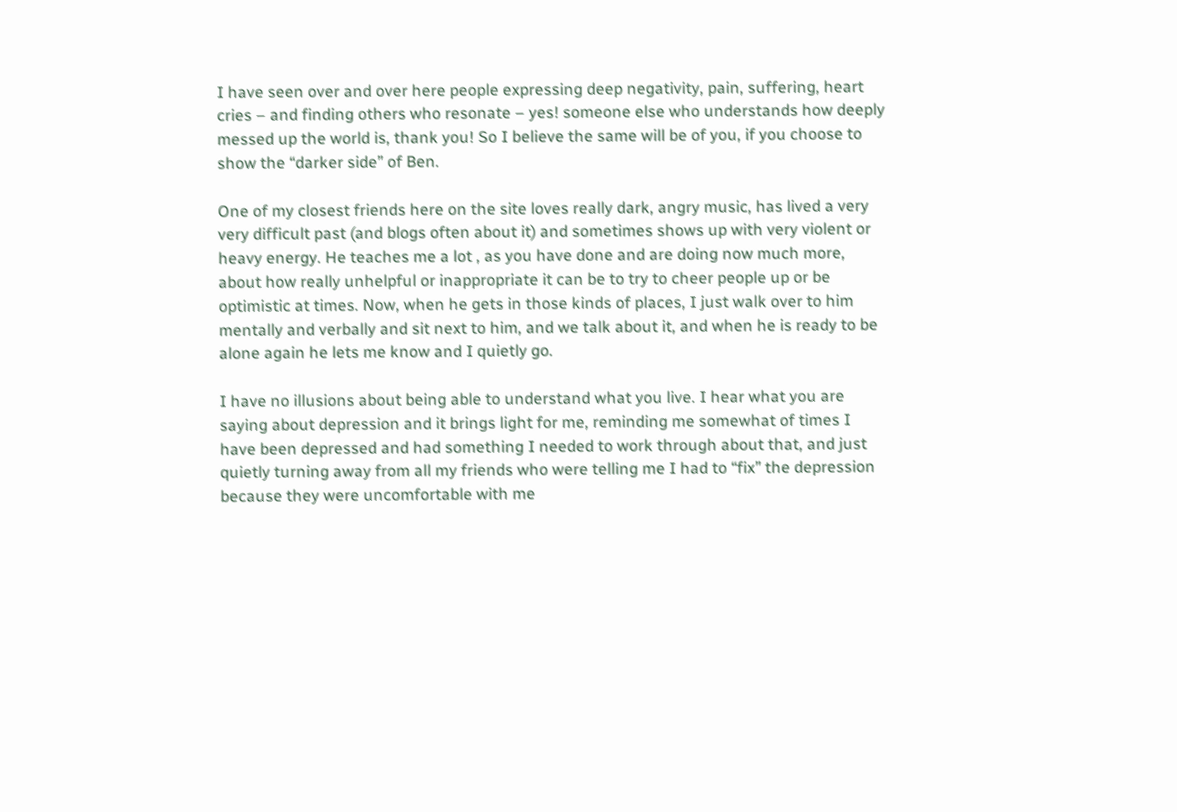I have seen over and over here people expressing deep negativity, pain, suffering, heart cries – and finding others who resonate – yes! someone else who understands how deeply messed up the world is, thank you! So I believe the same will be of you, if you choose to show the “darker side” of Ben.

One of my closest friends here on the site loves really dark, angry music, has lived a very very difficult past (and blogs often about it) and sometimes shows up with very violent or heavy energy. He teaches me a lot , as you have done and are doing now much more, about how really unhelpful or inappropriate it can be to try to cheer people up or be optimistic at times. Now, when he gets in those kinds of places, I just walk over to him mentally and verbally and sit next to him, and we talk about it, and when he is ready to be alone again he lets me know and I quietly go.

I have no illusions about being able to understand what you live. I hear what you are saying about depression and it brings light for me, reminding me somewhat of times I have been depressed and had something I needed to work through about that, and just quietly turning away from all my friends who were telling me I had to “fix” the depression because they were uncomfortable with me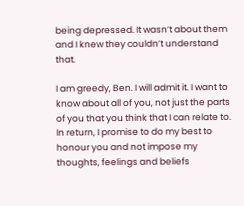being depressed. It wasn’t about them and I knew they couldn’t understand that.

I am greedy, Ben. I will admit it. I want to know about all of you, not just the parts of you that you think that I can relate to. In return, I promise to do my best to honour you and not impose my thoughts, feelings and beliefs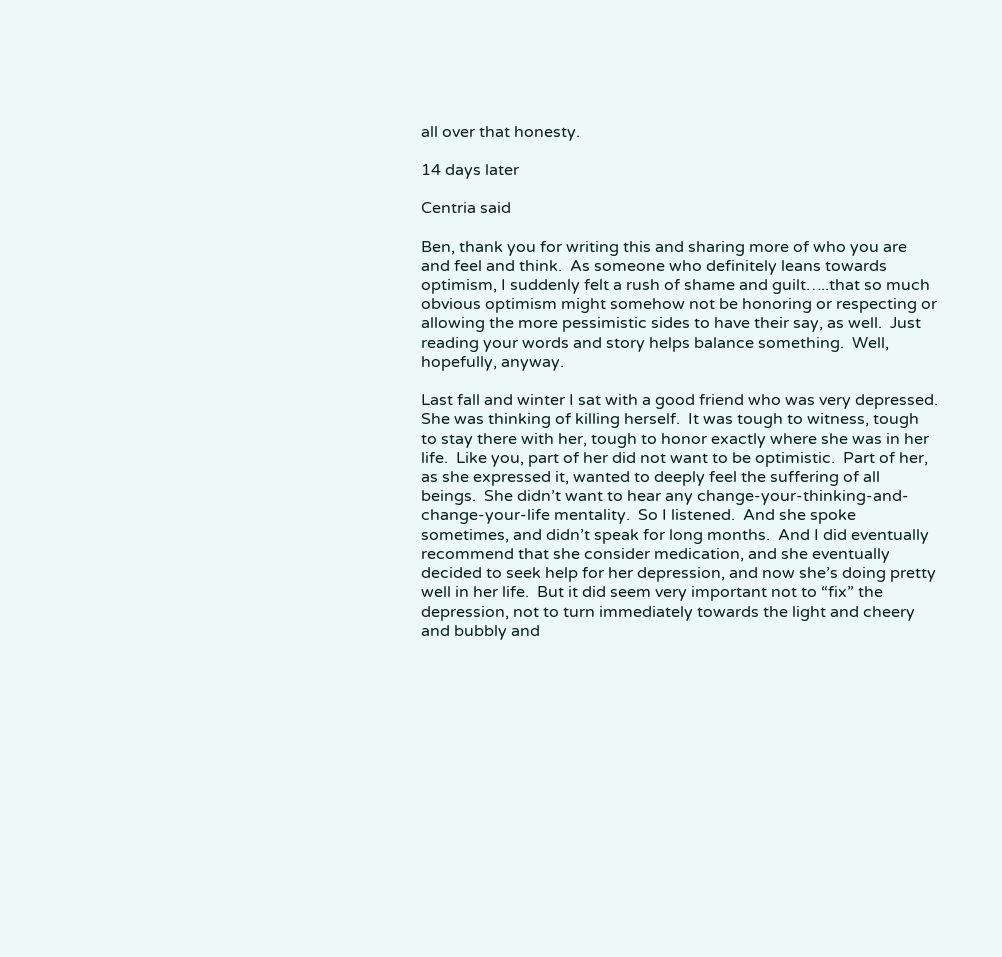all over that honesty.

14 days later

Centria said

Ben, thank you for writing this and sharing more of who you are and feel and think.  As someone who definitely leans towards optimism, I suddenly felt a rush of shame and guilt…..that so much obvious optimism might somehow not be honoring or respecting or allowing the more pessimistic sides to have their say, as well.  Just reading your words and story helps balance something.  Well, hopefully, anyway.

Last fall and winter I sat with a good friend who was very depressed.  She was thinking of killing herself.  It was tough to witness, tough to stay there with her, tough to honor exactly where she was in her life.  Like you, part of her did not want to be optimistic.  Part of her, as she expressed it, wanted to deeply feel the suffering of all beings.  She didn’t want to hear any change-your-thinking-and-change-your-life mentality.  So I listened.  And she spoke sometimes, and didn’t speak for long months.  And I did eventually recommend that she consider medication, and she eventually decided to seek help for her depression, and now she’s doing pretty well in her life.  But it did seem very important not to “fix” the depression, not to turn immediately towards the light and cheery and bubbly and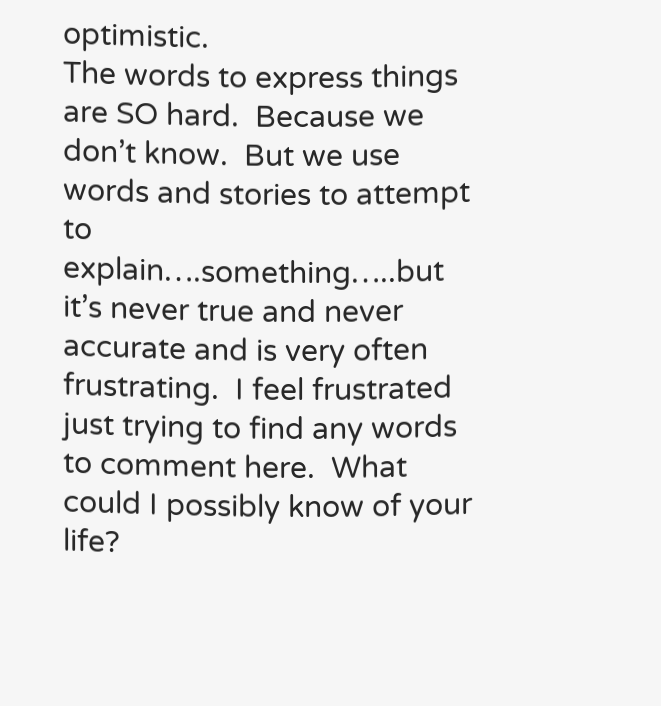optimistic.
The words to express things are SO hard.  Because we don’t know.  But we use words and stories to attempt to explain….something…..but it’s never true and never accurate and is very often frustrating.  I feel frustrated just trying to find any words to comment here.  What could I possibly know of your life?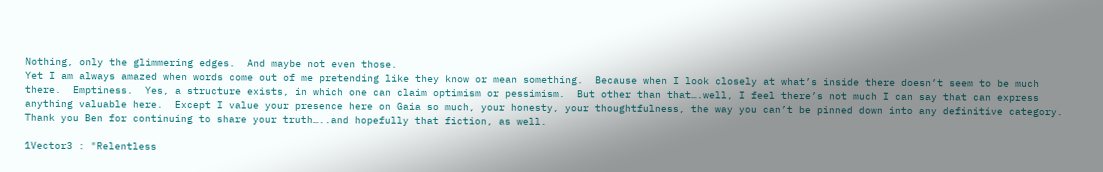Nothing, only the glimmering edges.  And maybe not even those.
Yet I am always amazed when words come out of me pretending like they know or mean something.  Because when I look closely at what’s inside there doesn’t seem to be much there.  Emptiness.  Yes, a structure exists, in which one can claim optimism or pessimism.  But other than that….well, I feel there’s not much I can say that can express anything valuable here.  Except I value your presence here on Gaia so much, your honesty, your thoughtfulness, the way you can’t be pinned down into any definitive category.  Thank you Ben for continuing to share your truth…..and hopefully that fiction, as well.

1Vector3 : "Relentless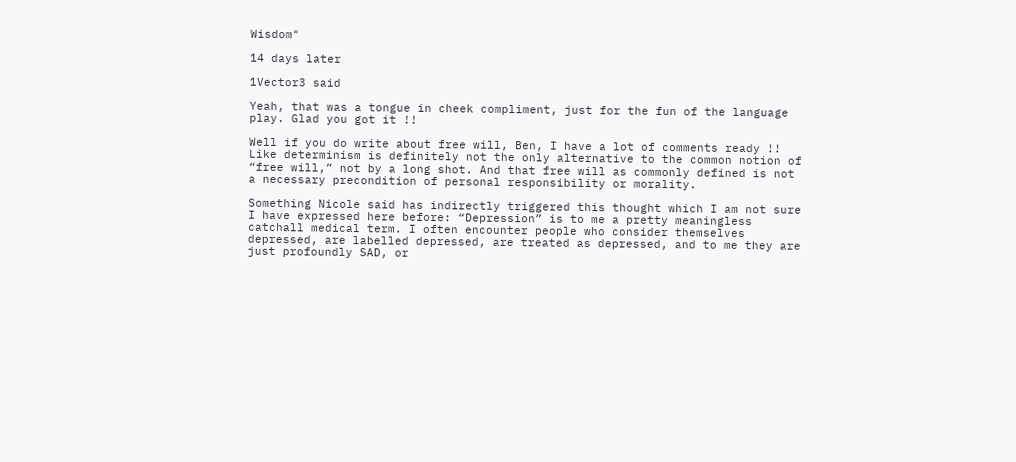Wisdom"

14 days later

1Vector3 said

Yeah, that was a tongue in cheek compliment, just for the fun of the language play. Glad you got it !!

Well if you do write about free will, Ben, I have a lot of comments ready !! Like determinism is definitely not the only alternative to the common notion of “free will,” not by a long shot. And that free will as commonly defined is not a necessary precondition of personal responsibility or morality.

Something Nicole said has indirectly triggered this thought which I am not sure I have expressed here before: “Depression” is to me a pretty meaningless catchall medical term. I often encounter people who consider themselves depressed, are labelled depressed, are treated as depressed, and to me they are just profoundly SAD, or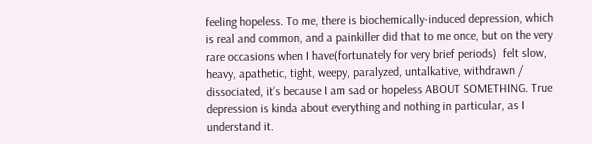feeling hopeless. To me, there is biochemically-induced depression, which is real and common, and a painkiller did that to me once, but on the very rare occasions when I have(fortunately for very brief periods)  felt slow, heavy, apathetic, tight, weepy, paralyzed, untalkative, withdrawn / dissociated, it’s because I am sad or hopeless ABOUT SOMETHING. True depression is kinda about everything and nothing in particular, as I understand it.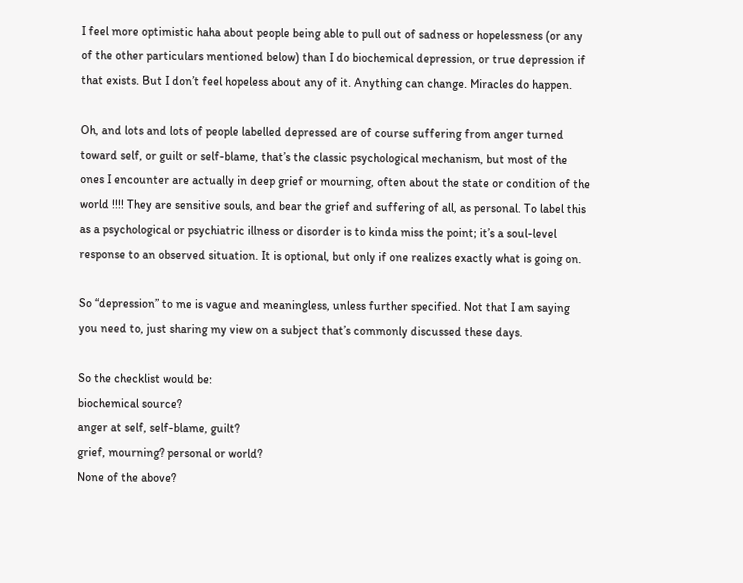I feel more optimistic haha about people being able to pull out of sadness or hopelessness (or any of the other particulars mentioned below) than I do biochemical depression, or true depression if that exists. But I don’t feel hopeless about any of it. Anything can change. Miracles do happen.

Oh, and lots and lots of people labelled depressed are of course suffering from anger turned toward self, or guilt or self-blame, that’s the classic psychological mechanism, but most of the ones I encounter are actually in deep grief or mourning, often about the state or condition of the world !!!! They are sensitive souls, and bear the grief and suffering of all, as personal. To label this as a psychological or psychiatric illness or disorder is to kinda miss the point; it’s a soul-level response to an observed situation. It is optional, but only if one realizes exactly what is going on.

So “depression” to me is vague and meaningless, unless further specified. Not that I am saying you need to, just sharing my view on a subject that’s commonly discussed these days.

So the checklist would be:
biochemical source?
anger at self, self-blame, guilt?
grief, mourning? personal or world?
None of the above?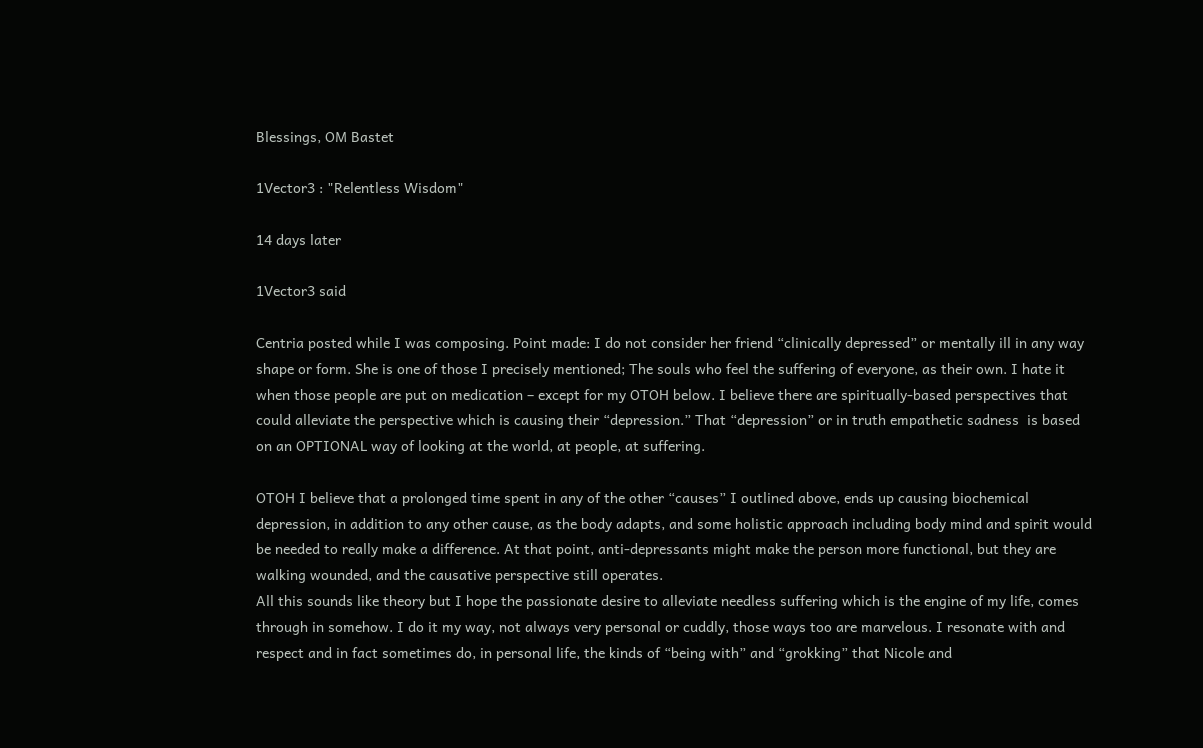Blessings, OM Bastet

1Vector3 : "Relentless Wisdom"

14 days later

1Vector3 said

Centria posted while I was composing. Point made: I do not consider her friend “clinically depressed” or mentally ill in any way shape or form. She is one of those I precisely mentioned; The souls who feel the suffering of everyone, as their own. I hate it when those people are put on medication – except for my OTOH below. I believe there are spiritually-based perspectives that could alleviate the perspective which is causing their “depression.” That “depression” or in truth empathetic sadness  is based on an OPTIONAL way of looking at the world, at people, at suffering.

OTOH I believe that a prolonged time spent in any of the other “causes” I outlined above, ends up causing biochemical depression, in addition to any other cause, as the body adapts, and some holistic approach including body mind and spirit would be needed to really make a difference. At that point, anti-depressants might make the person more functional, but they are walking wounded, and the causative perspective still operates.
All this sounds like theory but I hope the passionate desire to alleviate needless suffering which is the engine of my life, comes through in somehow. I do it my way, not always very personal or cuddly, those ways too are marvelous. I resonate with and respect and in fact sometimes do, in personal life, the kinds of “being with” and “grokking” that Nicole and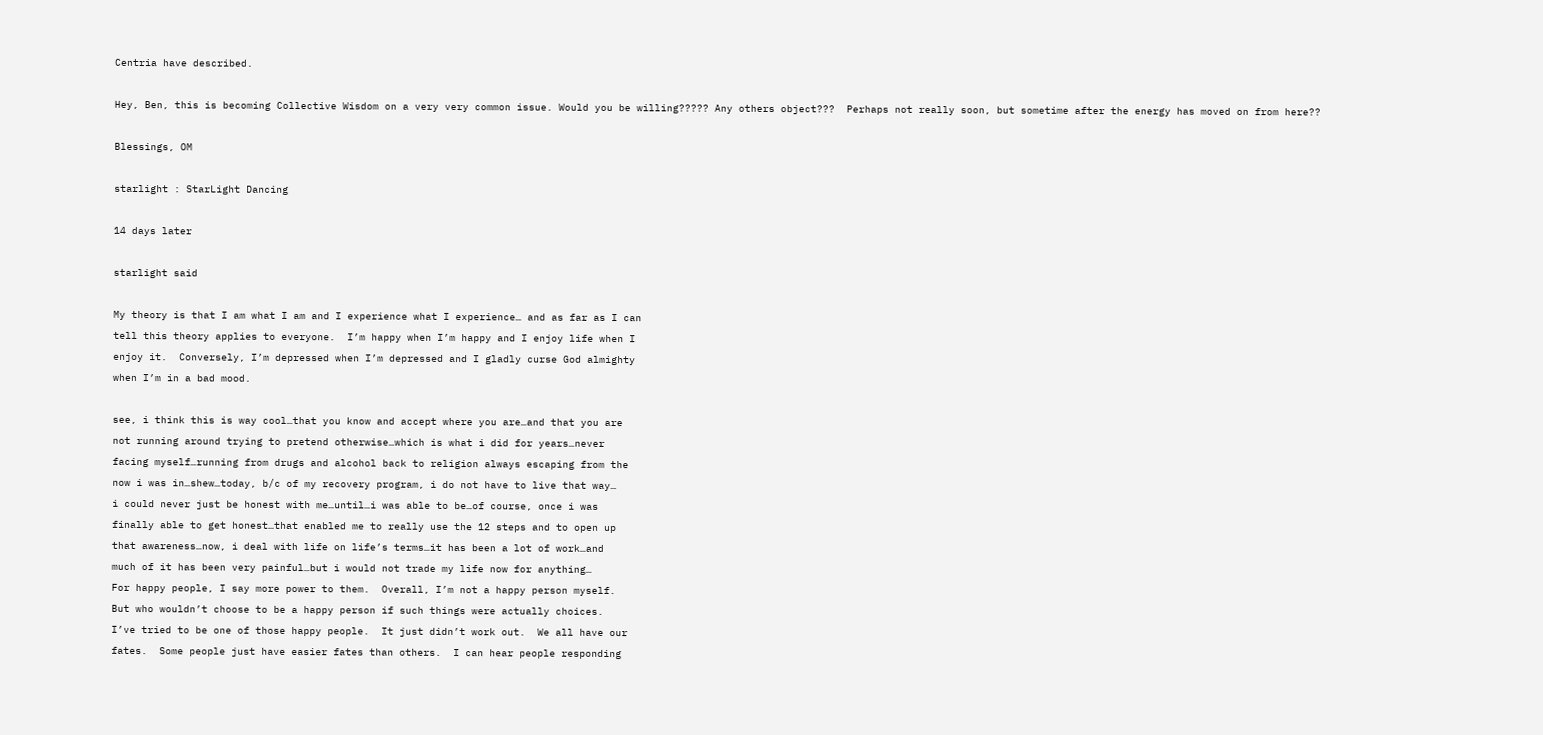Centria have described.

Hey, Ben, this is becoming Collective Wisdom on a very very common issue. Would you be willing????? Any others object???  Perhaps not really soon, but sometime after the energy has moved on from here??

Blessings, OM

starlight : StarLight Dancing

14 days later

starlight said

My theory is that I am what I am and I experience what I experience… and as far as I can
tell this theory applies to everyone.  I’m happy when I’m happy and I enjoy life when I
enjoy it.  Conversely, I’m depressed when I’m depressed and I gladly curse God almighty
when I’m in a bad mood.

see, i think this is way cool…that you know and accept where you are…and that you are
not running around trying to pretend otherwise…which is what i did for years…never
facing myself…running from drugs and alcohol back to religion always escaping from the
now i was in…shew…today, b/c of my recovery program, i do not have to live that way…
i could never just be honest with me…until…i was able to be…of course, once i was
finally able to get honest…that enabled me to really use the 12 steps and to open up
that awareness…now, i deal with life on life’s terms…it has been a lot of work…and
much of it has been very painful…but i would not trade my life now for anything…
For happy people, I say more power to them.  Overall, I’m not a happy person myself.
But who wouldn’t choose to be a happy person if such things were actually choices.
I’ve tried to be one of those happy people.  It just didn’t work out.  We all have our
fates.  Some people just have easier fates than others.  I can hear people responding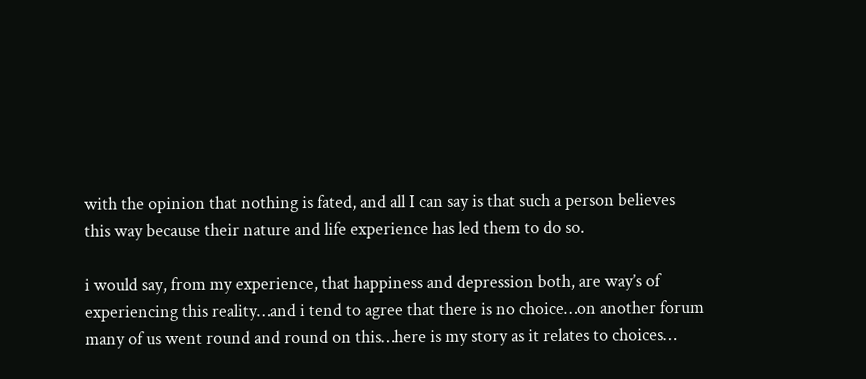with the opinion that nothing is fated, and all I can say is that such a person believes
this way because their nature and life experience has led them to do so.

i would say, from my experience, that happiness and depression both, are way’s of
experiencing this reality…and i tend to agree that there is no choice…on another forum
many of us went round and round on this…here is my story as it relates to choices…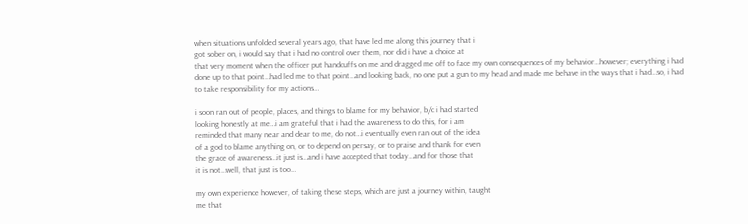when situations unfolded several years ago, that have led me along this journey that i
got sober on, i would say that i had no control over them, nor did i have a choice at
that very moment when the officer put handcuffs on me and dragged me off to face my own consequences of my behavior…however; everything i had done up to that point…had led me to that point…and looking back, no one put a gun to my head and made me behave in the ways that i had…so, i had to take responsibility for my actions…

i soon ran out of people, places, and things to blame for my behavior, b/c i had started
looking honestly at me…i am grateful that i had the awareness to do this, for i am
reminded that many near and dear to me, do not…i eventually even ran out of the idea
of a god to blame anything on, or to depend on persay, or to praise and thank for even
the grace of awareness…it just is…and i have accepted that today…and for those that
it is not…well, that just is too…

my own experience however, of taking these steps, which are just a journey within, taught
me that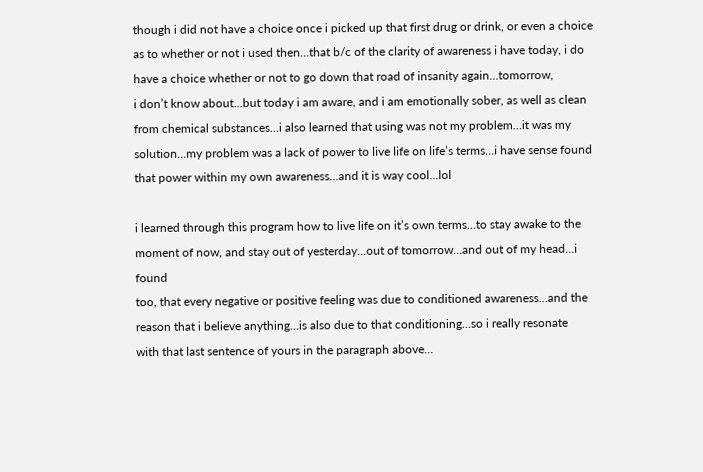though i did not have a choice once i picked up that first drug or drink, or even a choice as to whether or not i used then…that b/c of the clarity of awareness i have today, i do have a choice whether or not to go down that road of insanity again…tomorrow,
i don’t know about…but today i am aware, and i am emotionally sober, as well as clean from chemical substances…i also learned that using was not my problem…it was my solution…my problem was a lack of power to live life on life’s terms…i have sense found that power within my own awareness…and it is way cool…lol

i learned through this program how to live life on it’s own terms…to stay awake to the
moment of now, and stay out of yesterday…out of tomorrow…and out of my head…i found
too, that every negative or positive feeling was due to conditioned awareness…and the
reason that i believe anything…is also due to that conditioning…so i really resonate
with that last sentence of yours in the paragraph above…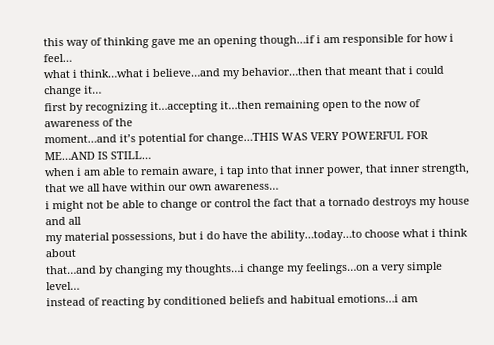this way of thinking gave me an opening though…if i am responsible for how i feel…
what i think…what i believe…and my behavior…then that meant that i could change it…
first by recognizing it…accepting it…then remaining open to the now of awareness of the
moment…and it’s potential for change…THIS WAS VERY POWERFUL FOR ME…AND IS STILL…
when i am able to remain aware, i tap into that inner power, that inner strength, that we all have within our own awareness…
i might not be able to change or control the fact that a tornado destroys my house and all
my material possessions, but i do have the ability…today…to choose what i think about
that…and by changing my thoughts…i change my feelings…on a very simple level…
instead of reacting by conditioned beliefs and habitual emotions…i am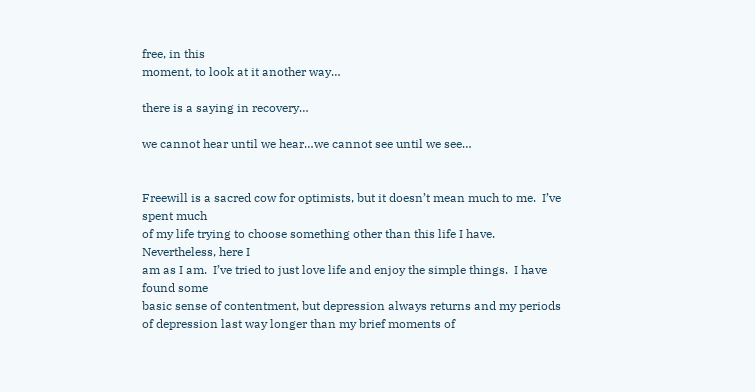free, in this
moment, to look at it another way…

there is a saying in recovery…

we cannot hear until we hear…we cannot see until we see…


Freewill is a sacred cow for optimists, but it doesn’t mean much to me.  I’ve spent much
of my life trying to choose something other than this life I have.  Nevertheless, here I
am as I am.  I’ve tried to just love life and enjoy the simple things.  I have found some
basic sense of contentment, but depression always returns and my periods of depression last way longer than my brief moments of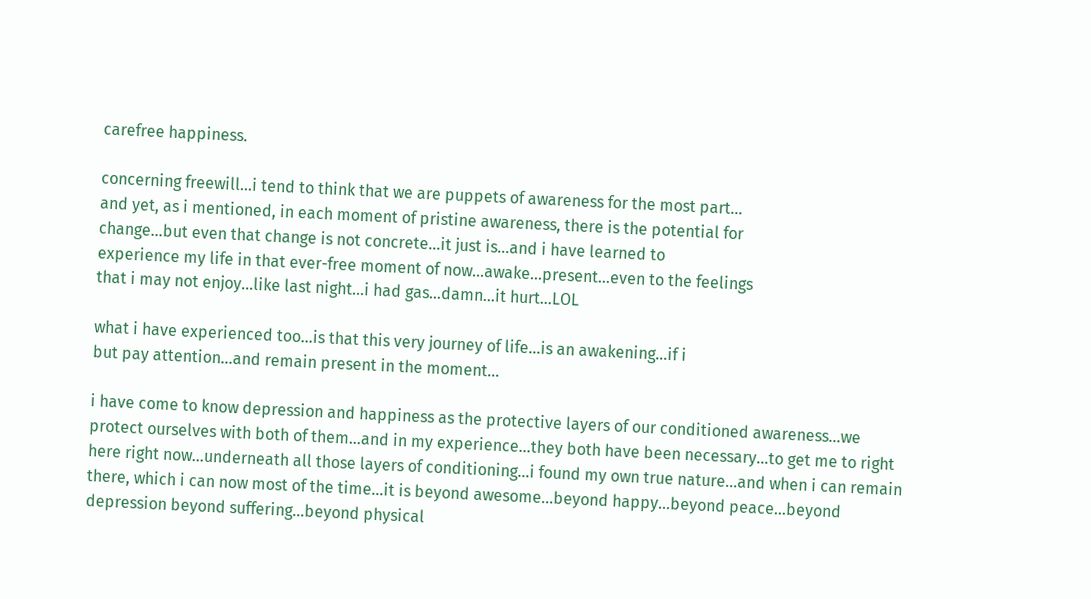carefree happiness.

concerning freewill…i tend to think that we are puppets of awareness for the most part…
and yet, as i mentioned, in each moment of pristine awareness, there is the potential for
change…but even that change is not concrete…it just is…and i have learned to
experience my life in that ever-free moment of now…awake…present…even to the feelings
that i may not enjoy…like last night…i had gas…damn…it hurt…LOL

what i have experienced too…is that this very journey of life…is an awakening…if i
but pay attention…and remain present in the moment…

i have come to know depression and happiness as the protective layers of our conditioned awareness…we protect ourselves with both of them…and in my experience…they both have been necessary…to get me to right here right now…underneath all those layers of conditioning…i found my own true nature…and when i can remain there, which i can now most of the time…it is beyond awesome…beyond happy…beyond peace…beyond depression beyond suffering…beyond physical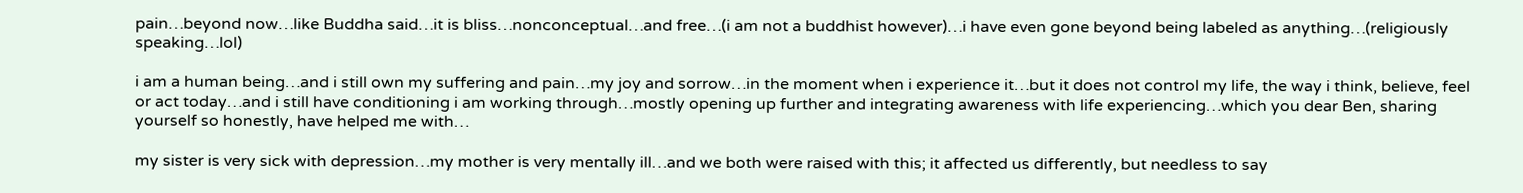pain…beyond now…like Buddha said…it is bliss…nonconceptual…and free…(i am not a buddhist however)…i have even gone beyond being labeled as anything…(religiously speaking…lol)

i am a human being…and i still own my suffering and pain…my joy and sorrow…in the moment when i experience it…but it does not control my life, the way i think, believe, feel or act today…and i still have conditioning i am working through…mostly opening up further and integrating awareness with life experiencing…which you dear Ben, sharing yourself so honestly, have helped me with…

my sister is very sick with depression…my mother is very mentally ill…and we both were raised with this; it affected us differently, but needless to say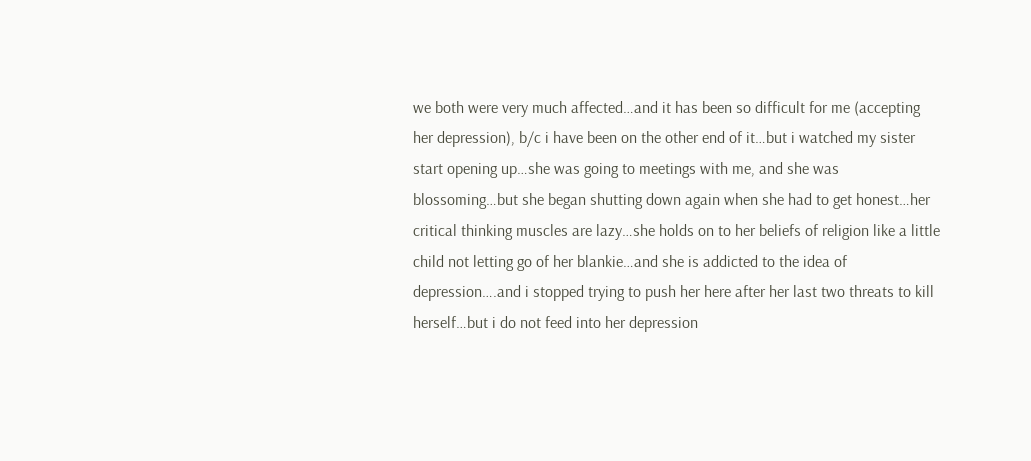we both were very much affected…and it has been so difficult for me (accepting her depression), b/c i have been on the other end of it…but i watched my sister start opening up…she was going to meetings with me, and she was blossoming…but she began shutting down again when she had to get honest…her critical thinking muscles are lazy…she holds on to her beliefs of religion like a little child not letting go of her blankie…and she is addicted to the idea of depression….and i stopped trying to push her here after her last two threats to kill herself…but i do not feed into her depression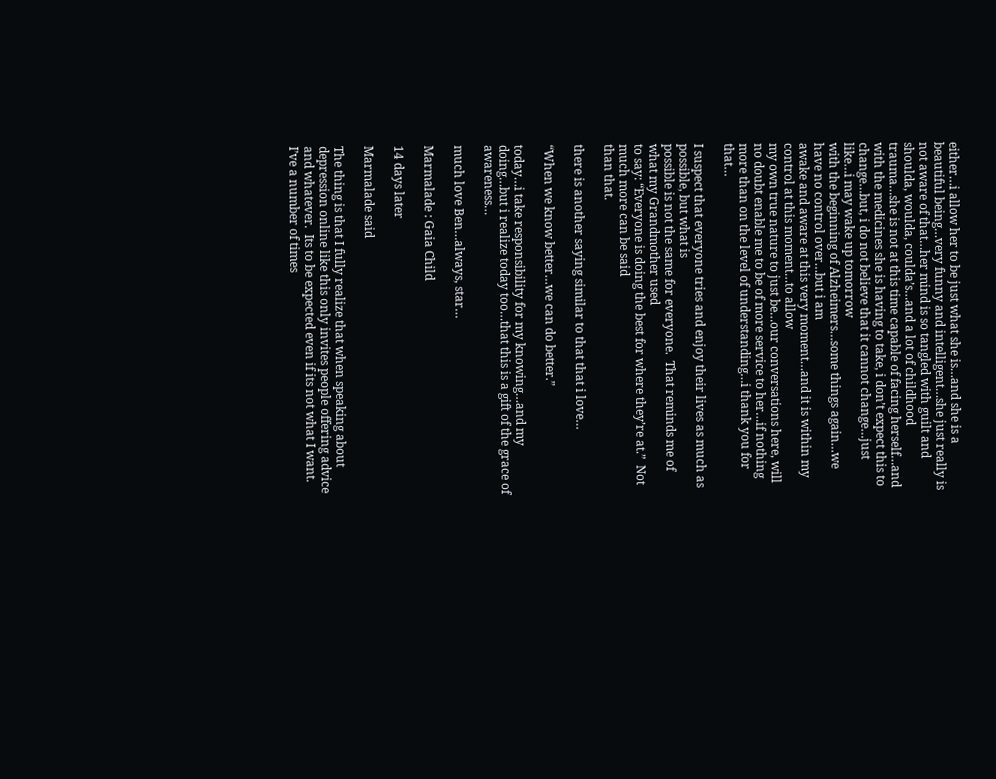either…i allow her to be just what she is…and she is a beautiful being…very funny and intelligent…she just really is not aware of that…her mind is so tangled with guilt and shoulda, woulda, coulda’s…and a lot of childhood trauma…she is not at this time capable of facing herself…and with the medicines she is having to take, i don’t expect this to change…but, i do not believe that it cannot change…just like…i may wake up tomorrow
with the beginning of Alzheimers…some things again…we have no control over…but i am
awake and aware at this very moment…and it is within my control at this moment…to allow
my own true nature to just be…our conversations here, will no doubt enable me to be of more service to her…if nothing more than on the level of understanding…i thank you for that…

I suspect that everyone tries and enjoy their lives as much as possible, but what is
possible is not the same for everyone.  That reminds me of what my Grandmother used
to say: “Everyone is doing the best for where they’re at.”  Not much more can be said
than that.

there is another saying similar to that that i love…

“When we know better…we can do better.”

today…i take responsibility for my knowing…and my doing…but i realize today too…that this is a gift of the grace of awareness…

much love Ben…always, star…

Marmalade : Gaia Child

14 days later

Marmalade said

The thing is that I fully realize that when speaking about depression online like this only invites people offering advice and whatever.  Its to be expected even if its not what I want.  I’ve a number of times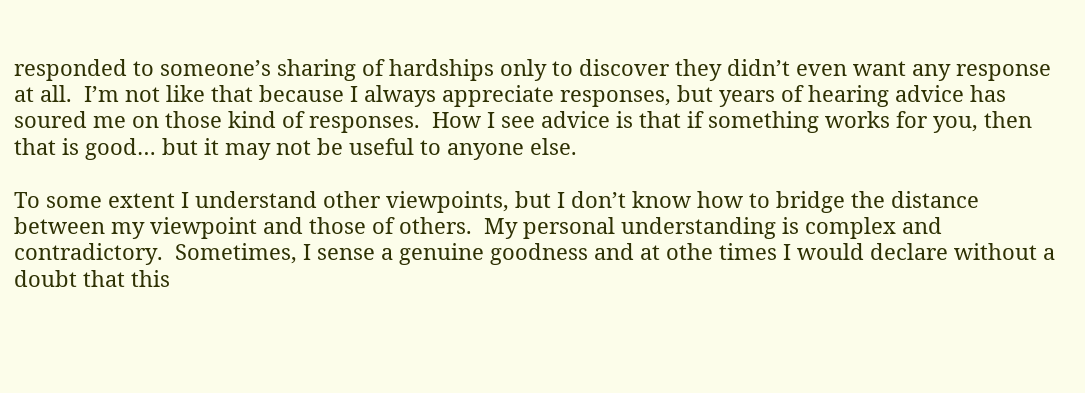responded to someone’s sharing of hardships only to discover they didn’t even want any response at all.  I’m not like that because I always appreciate responses, but years of hearing advice has soured me on those kind of responses.  How I see advice is that if something works for you, then that is good… but it may not be useful to anyone else.

To some extent I understand other viewpoints, but I don’t know how to bridge the distance between my viewpoint and those of others.  My personal understanding is complex and contradictory.  Sometimes, I sense a genuine goodness and at othe times I would declare without a doubt that this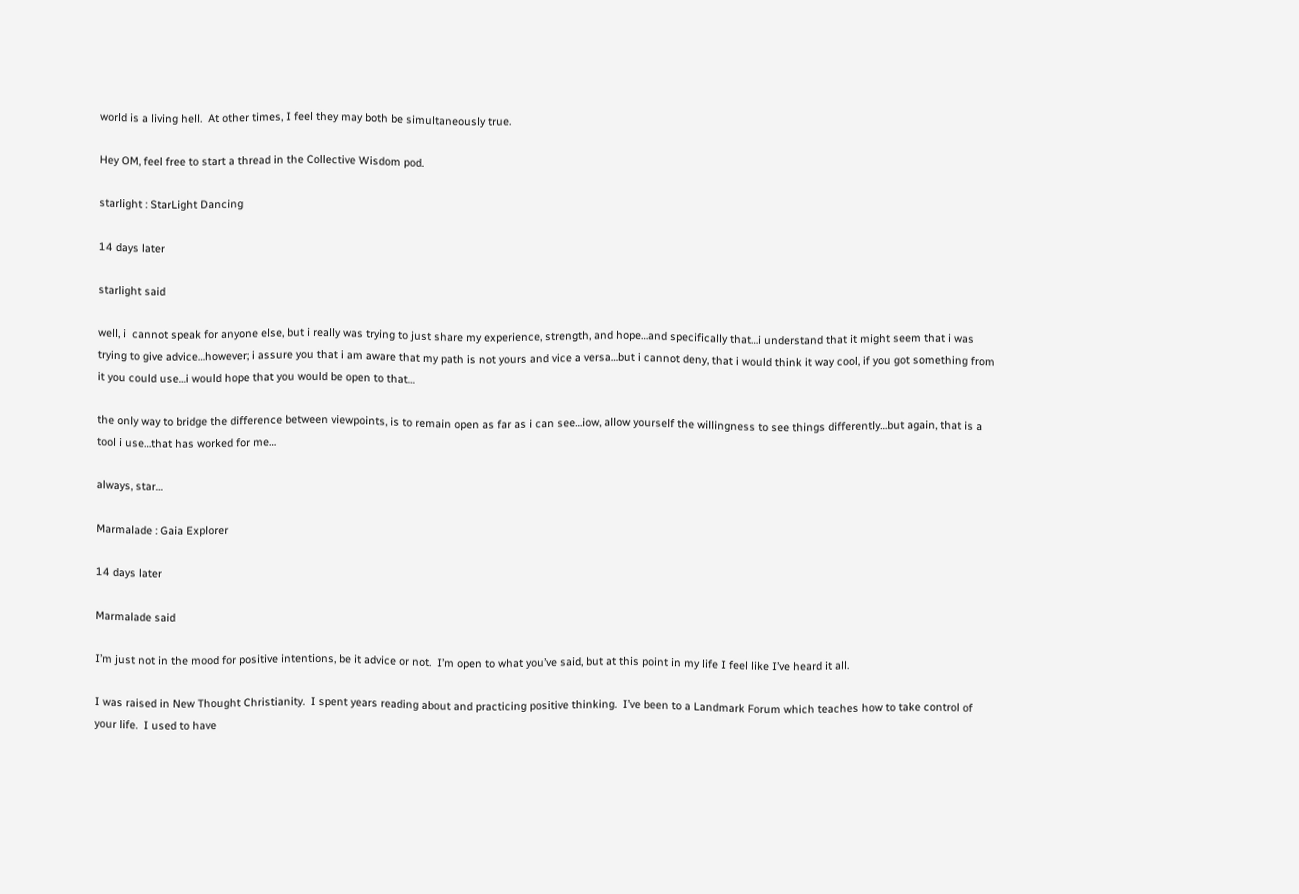world is a living hell.  At other times, I feel they may both be simultaneously true.

Hey OM, feel free to start a thread in the Collective Wisdom pod.

starlight : StarLight Dancing

14 days later

starlight said

well, i  cannot speak for anyone else, but i really was trying to just share my experience, strength, and hope…and specifically that…i understand that it might seem that i was trying to give advice…however; i assure you that i am aware that my path is not yours and vice a versa…but i cannot deny, that i would think it way cool, if you got something from it you could use…i would hope that you would be open to that…

the only way to bridge the difference between viewpoints, is to remain open as far as i can see…iow, allow yourself the willingness to see things differently…but again, that is a tool i use…that has worked for me…

always, star…

Marmalade : Gaia Explorer

14 days later

Marmalade said

I’m just not in the mood for positive intentions, be it advice or not.  I’m open to what you’ve said, but at this point in my life I feel like I’ve heard it all.

I was raised in New Thought Christianity.  I spent years reading about and practicing positive thinking.  I’ve been to a Landmark Forum which teaches how to take control of your life.  I used to have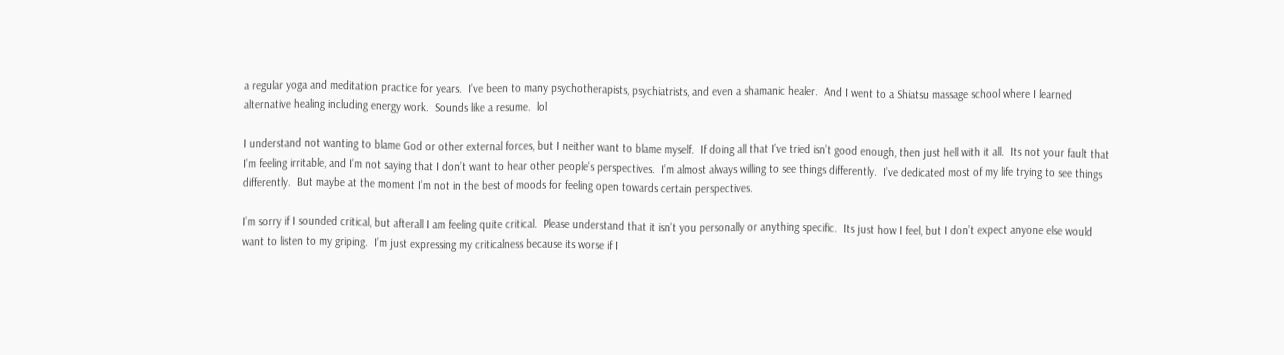a regular yoga and meditation practice for years.  I’ve been to many psychotherapists, psychiatrists, and even a shamanic healer.  And I went to a Shiatsu massage school where I learned alternative healing including energy work.  Sounds like a resume.  lol

I understand not wanting to blame God or other external forces, but I neither want to blame myself.  If doing all that I’ve tried isn’t good enough, then just hell with it all.  Its not your fault that I’m feeling irritable, and I’m not saying that I don’t want to hear other people’s perspectives.  I’m almost always willing to see things differently.  I’ve dedicated most of my life trying to see things differently.  But maybe at the moment I’m not in the best of moods for feeling open towards certain perspectives.

I’m sorry if I sounded critical, but afterall I am feeling quite critical.  Please understand that it isn’t you personally or anything specific.  Its just how I feel, but I don’t expect anyone else would want to listen to my griping.  I’m just expressing my criticalness because its worse if I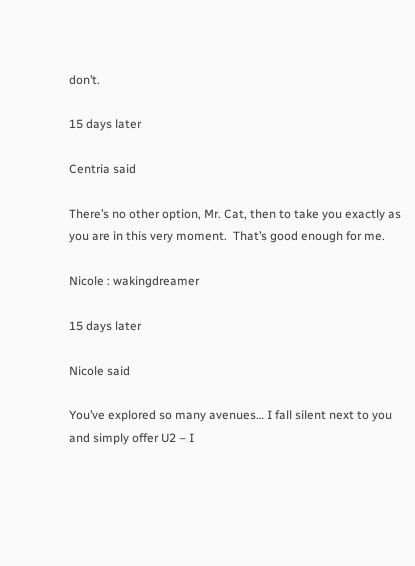don’t.

15 days later

Centria said

There’s no other option, Mr. Cat, then to take you exactly as you are in this very moment.  That’s good enough for me.

Nicole : wakingdreamer

15 days later

Nicole said

You’ve explored so many avenues… I fall silent next to you and simply offer U2 – I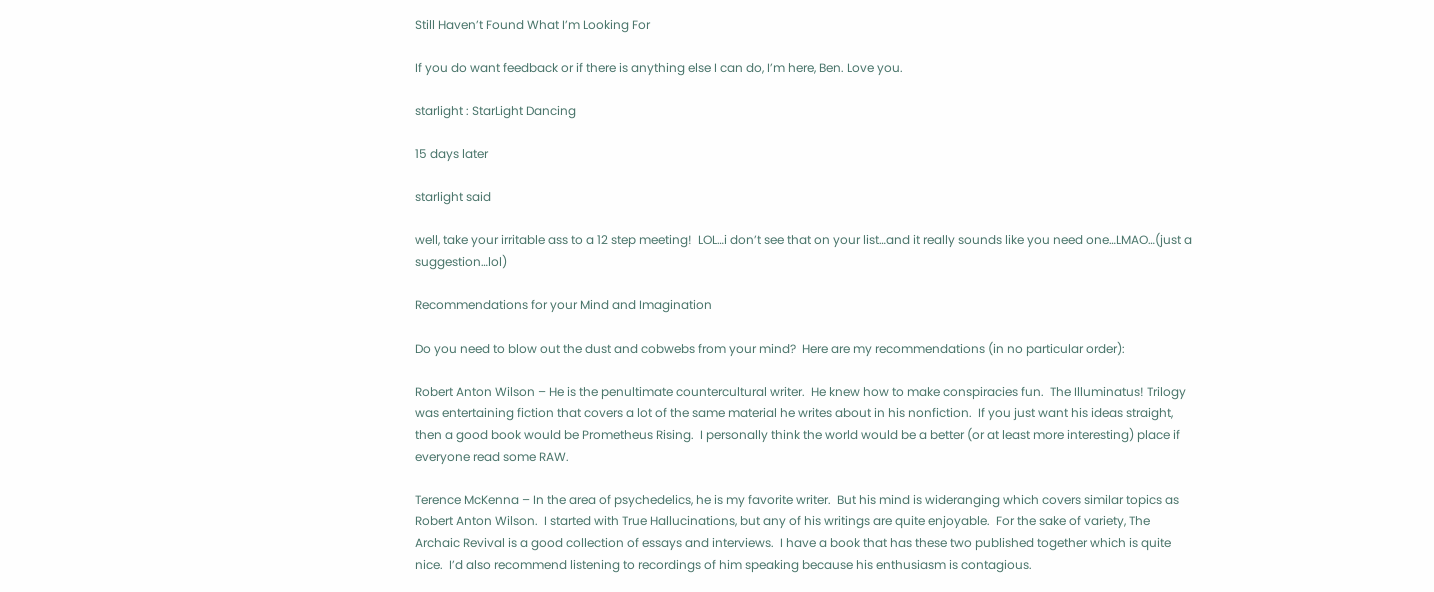Still Haven’t Found What I’m Looking For

If you do want feedback or if there is anything else I can do, I’m here, Ben. Love you.

starlight : StarLight Dancing

15 days later

starlight said

well, take your irritable ass to a 12 step meeting!  LOL…i don’t see that on your list…and it really sounds like you need one…LMAO…(just a suggestion…lol)

Recommendations for your Mind and Imagination

Do you need to blow out the dust and cobwebs from your mind?  Here are my recommendations (in no particular order):

Robert Anton Wilson – He is the penultimate countercultural writer.  He knew how to make conspiracies fun.  The Illuminatus! Trilogy was entertaining fiction that covers a lot of the same material he writes about in his nonfiction.  If you just want his ideas straight, then a good book would be Prometheus Rising.  I personally think the world would be a better (or at least more interesting) place if everyone read some RAW.

Terence McKenna – In the area of psychedelics, he is my favorite writer.  But his mind is wideranging which covers similar topics as Robert Anton Wilson.  I started with True Hallucinations, but any of his writings are quite enjoyable.  For the sake of variety, The Archaic Revival is a good collection of essays and interviews.  I have a book that has these two published together which is quite nice.  I’d also recommend listening to recordings of him speaking because his enthusiasm is contagious.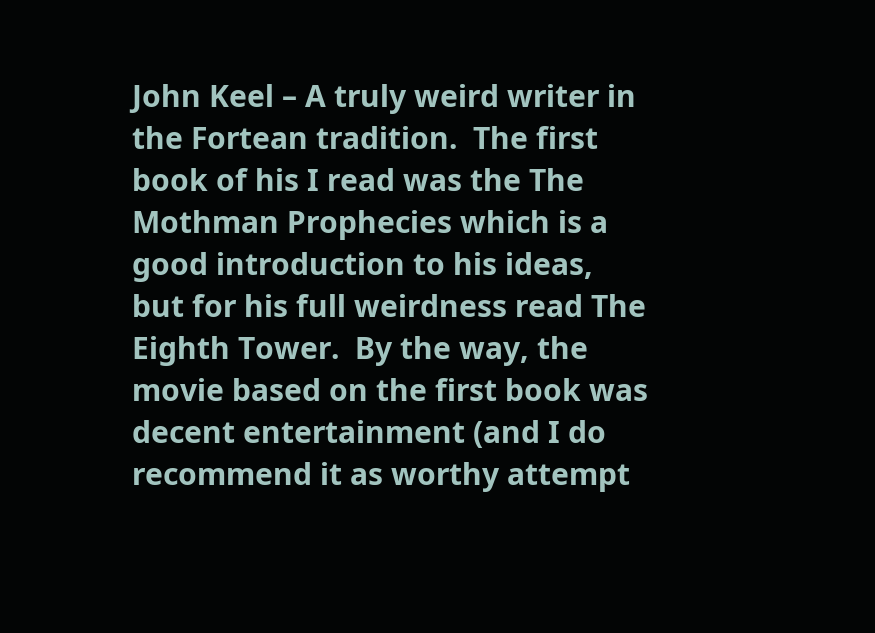John Keel – A truly weird writer in the Fortean tradition.  The first book of his I read was the The Mothman Prophecies which is a good introduction to his ideas, but for his full weirdness read The Eighth Tower.  By the way, the movie based on the first book was decent entertainment (and I do recommend it as worthy attempt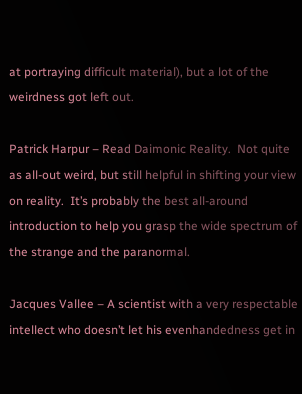at portraying difficult material), but a lot of the weirdness got left out.

Patrick Harpur – Read Daimonic Reality.  Not quite as all-out weird, but still helpful in shifting your view on reality.  It’s probably the best all-around introduction to help you grasp the wide spectrum of the strange and the paranormal.

Jacques Vallee – A scientist with a very respectable intellect who doesn’t let his evenhandedness get in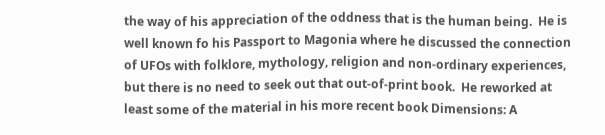the way of his appreciation of the oddness that is the human being.  He is well known fo his Passport to Magonia where he discussed the connection of UFOs with folklore, mythology, religion and non-ordinary experiences, but there is no need to seek out that out-of-print book.  He reworked at least some of the material in his more recent book Dimensions: A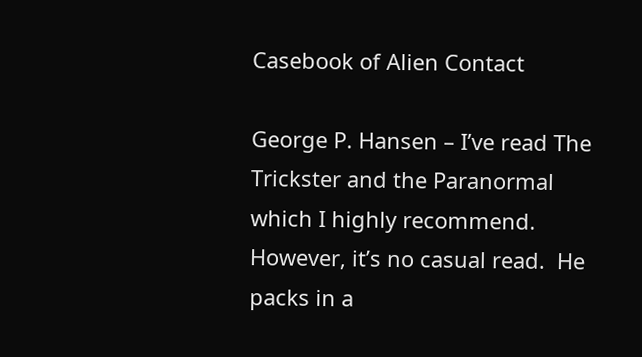Casebook of Alien Contact

George P. Hansen – I’ve read The Trickster and the Paranormal which I highly recommend.  However, it’s no casual read.  He packs in a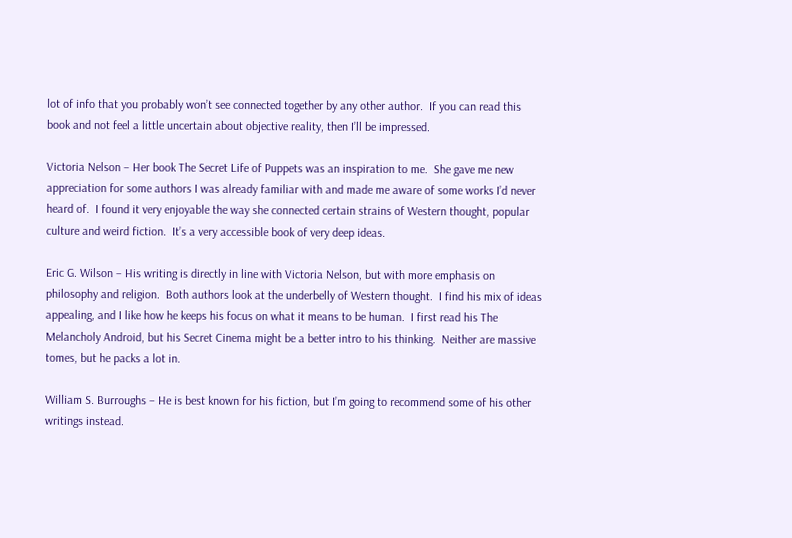lot of info that you probably won’t see connected together by any other author.  If you can read this book and not feel a little uncertain about objective reality, then I’ll be impressed.

Victoria Nelson – Her book The Secret Life of Puppets was an inspiration to me.  She gave me new appreciation for some authors I was already familiar with and made me aware of some works I’d never heard of.  I found it very enjoyable the way she connected certain strains of Western thought, popular culture and weird fiction.  It’s a very accessible book of very deep ideas.

Eric G. Wilson – His writing is directly in line with Victoria Nelson, but with more emphasis on philosophy and religion.  Both authors look at the underbelly of Western thought.  I find his mix of ideas appealing, and I like how he keeps his focus on what it means to be human.  I first read his The Melancholy Android, but his Secret Cinema might be a better intro to his thinking.  Neither are massive tomes, but he packs a lot in.

William S. Burroughs – He is best known for his fiction, but I’m going to recommend some of his other writings instead.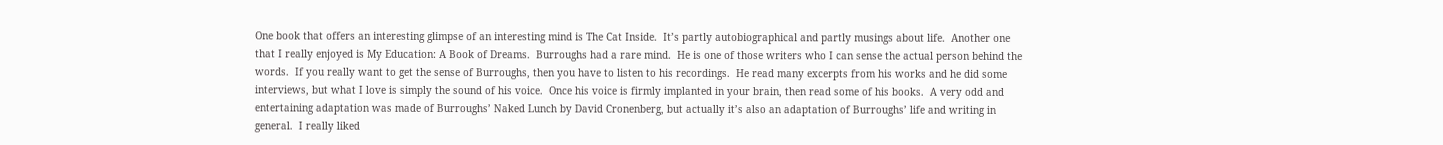One book that offers an interesting glimpse of an interesting mind is The Cat Inside.  It’s partly autobiographical and partly musings about life.  Another one that I really enjoyed is My Education: A Book of Dreams.  Burroughs had a rare mind.  He is one of those writers who I can sense the actual person behind the words.  If you really want to get the sense of Burroughs, then you have to listen to his recordings.  He read many excerpts from his works and he did some interviews, but what I love is simply the sound of his voice.  Once his voice is firmly implanted in your brain, then read some of his books.  A very odd and entertaining adaptation was made of Burroughs’ Naked Lunch by David Cronenberg, but actually it’s also an adaptation of Burroughs’ life and writing in general.  I really liked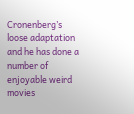Cronenberg’s loose adaptation and he has done a number of enjoyable weird movies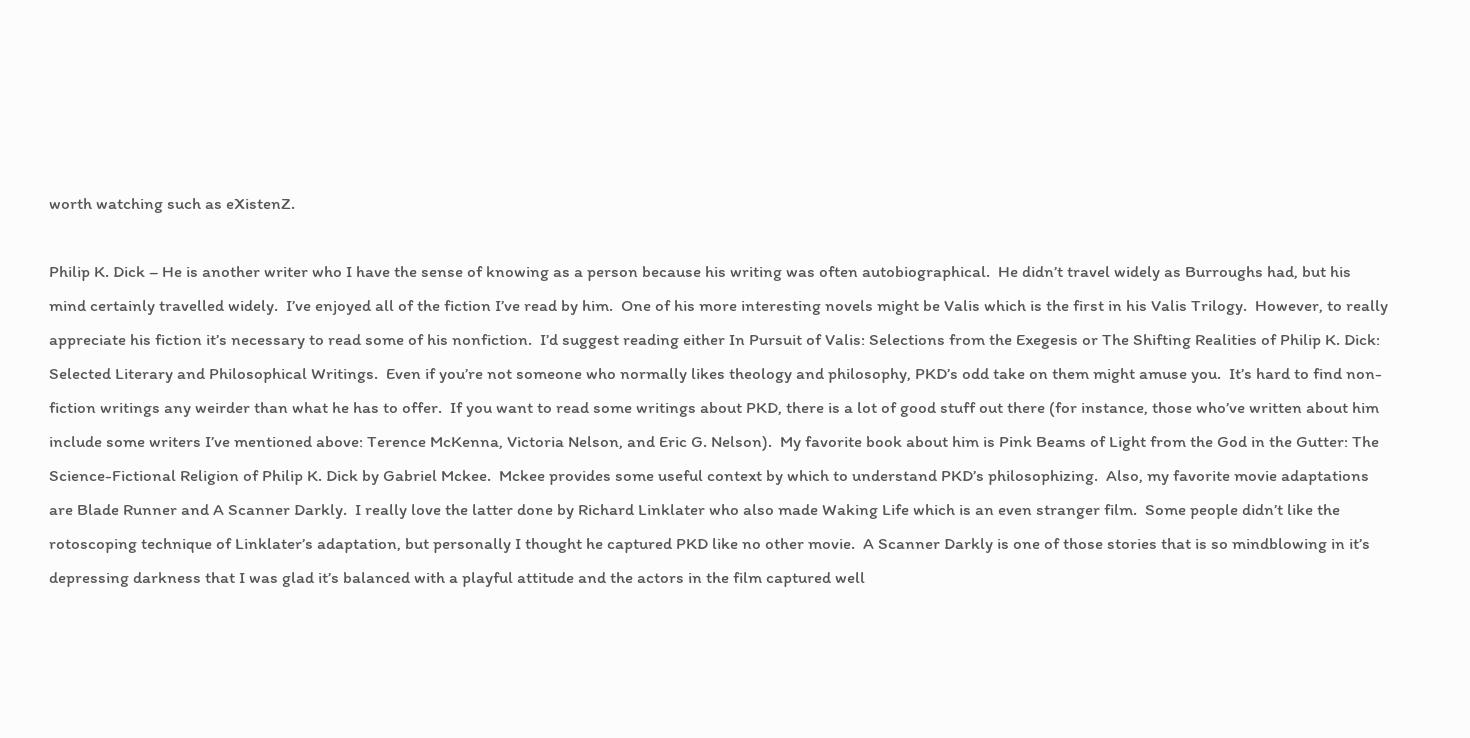worth watching such as eXistenZ.

Philip K. Dick – He is another writer who I have the sense of knowing as a person because his writing was often autobiographical.  He didn’t travel widely as Burroughs had, but his mind certainly travelled widely.  I’ve enjoyed all of the fiction I’ve read by him.  One of his more interesting novels might be Valis which is the first in his Valis Trilogy.  However, to really appreciate his fiction it’s necessary to read some of his nonfiction.  I’d suggest reading either In Pursuit of Valis: Selections from the Exegesis or The Shifting Realities of Philip K. Dick: Selected Literary and Philosophical Writings.  Even if you’re not someone who normally likes theology and philosophy, PKD’s odd take on them might amuse you.  It’s hard to find non-fiction writings any weirder than what he has to offer.  If you want to read some writings about PKD, there is a lot of good stuff out there (for instance, those who’ve written about him include some writers I’ve mentioned above: Terence McKenna, Victoria Nelson, and Eric G. Nelson).  My favorite book about him is Pink Beams of Light from the God in the Gutter: The Science-Fictional Religion of Philip K. Dick by Gabriel Mckee.  Mckee provides some useful context by which to understand PKD’s philosophizing.  Also, my favorite movie adaptations are Blade Runner and A Scanner Darkly.  I really love the latter done by Richard Linklater who also made Waking Life which is an even stranger film.  Some people didn’t like the rotoscoping technique of Linklater’s adaptation, but personally I thought he captured PKD like no other movie.  A Scanner Darkly is one of those stories that is so mindblowing in it’s depressing darkness that I was glad it’s balanced with a playful attitude and the actors in the film captured well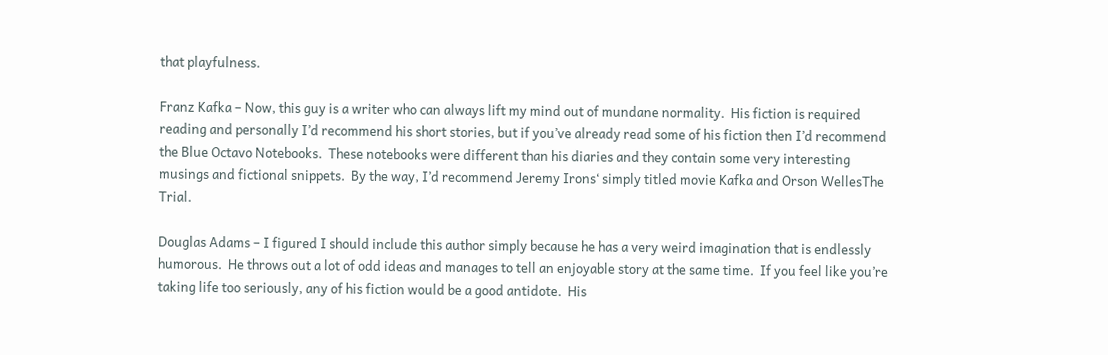that playfulness.

Franz Kafka – Now, this guy is a writer who can always lift my mind out of mundane normality.  His fiction is required reading and personally I’d recommend his short stories, but if you’ve already read some of his fiction then I’d recommend the Blue Octavo Notebooks.  These notebooks were different than his diaries and they contain some very interesting musings and fictional snippets.  By the way, I’d recommend Jeremy Irons‘ simply titled movie Kafka and Orson WellesThe Trial.

Douglas Adams – I figured I should include this author simply because he has a very weird imagination that is endlessly humorous.  He throws out a lot of odd ideas and manages to tell an enjoyable story at the same time.  If you feel like you’re taking life too seriously, any of his fiction would be a good antidote.  His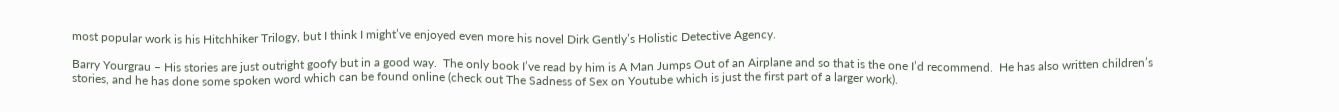most popular work is his Hitchhiker Trilogy, but I think I might’ve enjoyed even more his novel Dirk Gently’s Holistic Detective Agency.

Barry Yourgrau – His stories are just outright goofy but in a good way.  The only book I’ve read by him is A Man Jumps Out of an Airplane and so that is the one I’d recommend.  He has also written children’s stories, and he has done some spoken word which can be found online (check out The Sadness of Sex on Youtube which is just the first part of a larger work).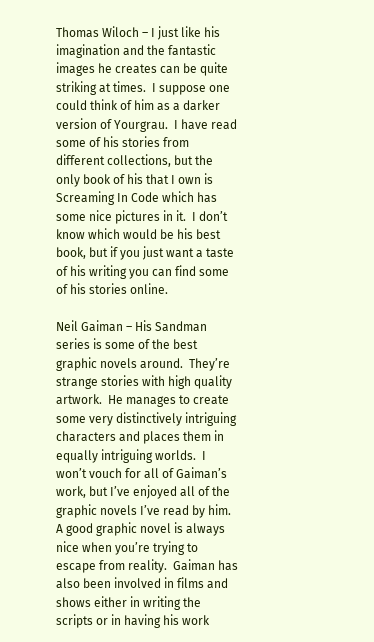Thomas Wiloch – I just like his imagination and the fantastic images he creates can be quite striking at times.  I suppose one could think of him as a darker version of Yourgrau.  I have read some of his stories from different collections, but the only book of his that I own is Screaming In Code which has some nice pictures in it.  I don’t know which would be his best book, but if you just want a taste of his writing you can find some of his stories online.

Neil Gaiman – His Sandman series is some of the best graphic novels around.  They’re strange stories with high quality artwork.  He manages to create some very distinctively intriguing characters and places them in equally intriguing worlds.  I won’t vouch for all of Gaiman’s work, but I’ve enjoyed all of the graphic novels I’ve read by him.   A good graphic novel is always nice when you’re trying to escape from reality.  Gaiman has also been involved in films and shows either in writing the scripts or in having his work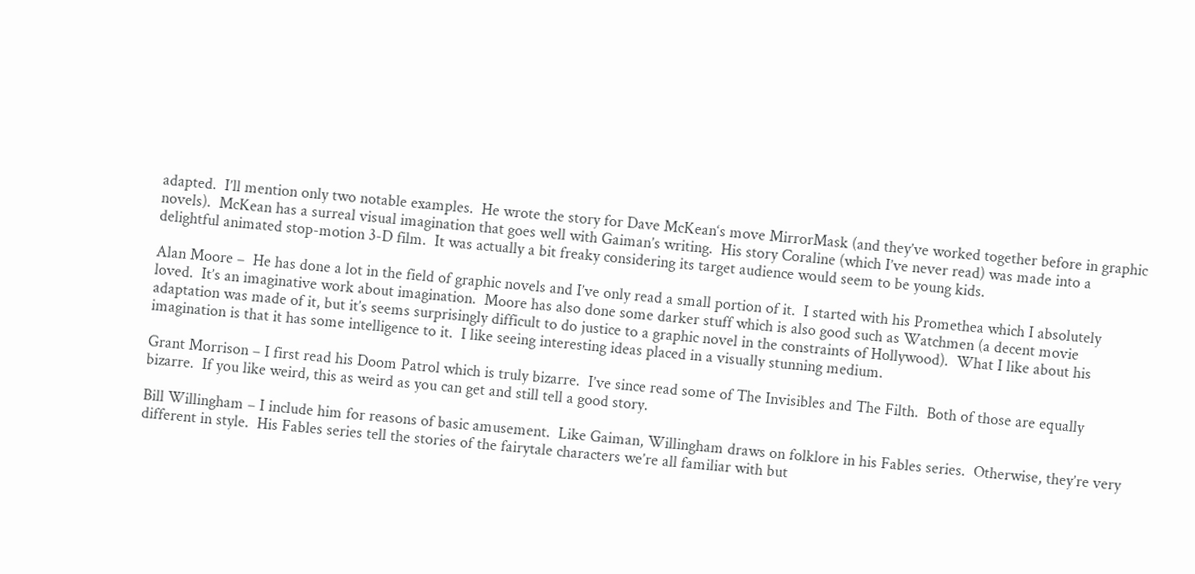adapted.  I’ll mention only two notable examples.  He wrote the story for Dave McKean‘s move MirrorMask (and they’ve worked together before in graphic novels).  McKean has a surreal visual imagination that goes well with Gaiman’s writing.  His story Coraline (which I’ve never read) was made into a delightful animated stop-motion 3-D film.  It was actually a bit freaky considering its target audience would seem to be young kids.

Alan Moore –  He has done a lot in the field of graphic novels and I’ve only read a small portion of it.  I started with his Promethea which I absolutely loved.  It’s an imaginative work about imagination.  Moore has also done some darker stuff which is also good such as Watchmen (a decent movie adaptation was made of it, but it’s seems surprisingly difficult to do justice to a graphic novel in the constraints of Hollywood).  What I like about his imagination is that it has some intelligence to it.  I like seeing interesting ideas placed in a visually stunning medium.

Grant Morrison – I first read his Doom Patrol which is truly bizarre.  I’ve since read some of The Invisibles and The Filth.  Both of those are equally bizarre.  If you like weird, this as weird as you can get and still tell a good story.

Bill Willingham – I include him for reasons of basic amusement.  Like Gaiman, Willingham draws on folklore in his Fables series.  Otherwise, they’re very different in style.  His Fables series tell the stories of the fairytale characters we’re all familiar with but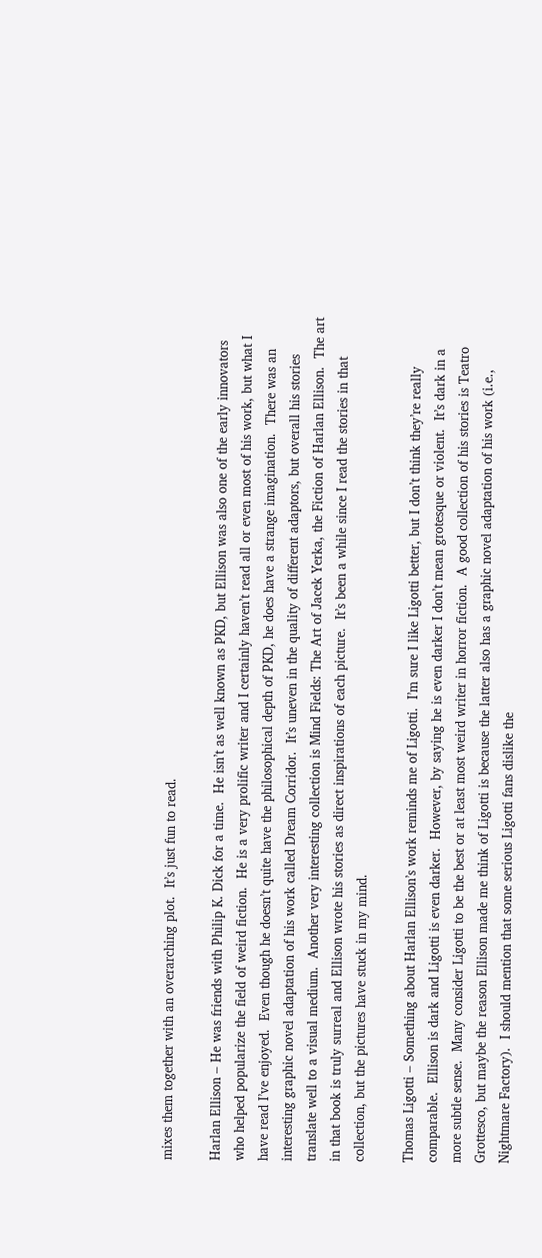mixes them together with an overarching plot.  It’s just fun to read.

Harlan Ellison – He was friends with Philip K. Dick for a time.  He isn’t as well known as PKD, but Ellison was also one of the early innovators who helped popularize the field of weird fiction.  He is a very prolific writer and I certainly haven’t read all or even most of his work, but what I have read I’ve enjoyed.  Even though he doesn’t quite have the philosophical depth of PKD, he does have a strange imagination.  There was an interesting graphic novel adaptation of his work called Dream Corridor.  It’s uneven in the quality of different adaptors, but overall his stories translate well to a visual medium.  Another very interesting collection is Mind Fields: The Art of Jacek Yerka, the Fiction of Harlan Ellison.  The art in that book is truly surreal and Ellison wrote his stories as direct inspirations of each picture.  It’s been a while since I read the stories in that collection, but the pictures have stuck in my mind.

Thomas Ligotti – Something about Harlan Ellison’s work reminds me of Ligotti.  I’m sure I like Ligotti better, but I don’t think they’re really comparable.  Ellison is dark and Ligotti is even darker.  However, by saying he is even darker I don’t mean grotesque or violent.  It’s dark in a more subtle sense.  Many consider Ligotti to be the best or at least most weird writer in horror fiction.  A good collection of his stories is Teatro Grottesco, but maybe the reason Ellison made me think of Ligotti is because the latter also has a graphic novel adaptation of his work (i.e., Nightmare Factory).  I should mention that some serious Ligotti fans dislike the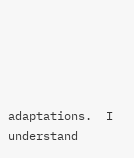adaptations.  I understand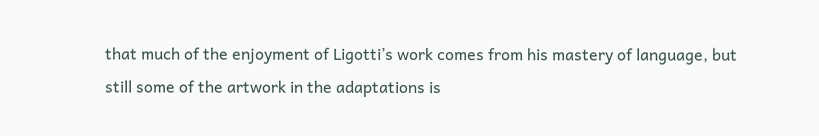that much of the enjoyment of Ligotti’s work comes from his mastery of language, but still some of the artwork in the adaptations is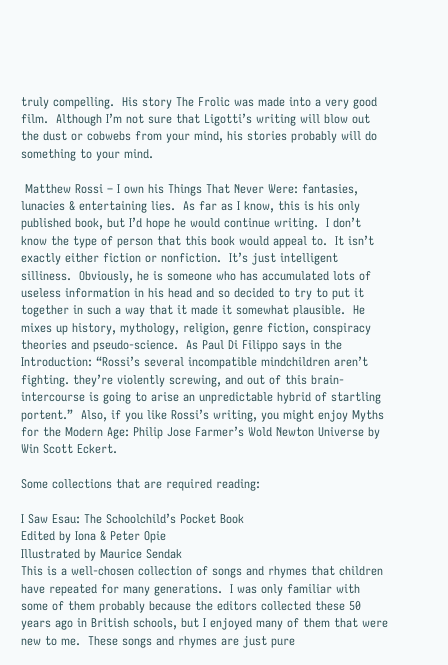truly compelling.  His story The Frolic was made into a very good film.  Although I’m not sure that Ligotti’s writing will blow out the dust or cobwebs from your mind, his stories probably will do something to your mind.

 Matthew Rossi – I own his Things That Never Were: fantasies, lunacies & entertaining lies.  As far as I know, this is his only published book, but I’d hope he would continue writing.  I don’t know the type of person that this book would appeal to.  It isn’t exactly either fiction or nonfiction.  It’s just intelligent silliness.  Obviously, he is someone who has accumulated lots of useless information in his head and so decided to try to put it together in such a way that it made it somewhat plausible.  He mixes up history, mythology, religion, genre fiction, conspiracy theories and pseudo-science.  As Paul Di Filippo says in the Introduction: “Rossi’s several incompatible mindchildren aren’t fighting. they’re violently screwing, and out of this brain-intercourse is going to arise an unpredictable hybrid of startling portent.”  Also, if you like Rossi’s writing, you might enjoy Myths for the Modern Age: Philip Jose Farmer’s Wold Newton Universe by Win Scott Eckert.

Some collections that are required reading:

I Saw Esau: The Schoolchild’s Pocket Book
Edited by Iona & Peter Opie
Illustrated by Maurice Sendak
This is a well-chosen collection of songs and rhymes that children have repeated for many generations.  I was only familiar with some of them probably because the editors collected these 50 years ago in British schools, but I enjoyed many of them that were new to me.  These songs and rhymes are just pure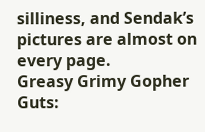silliness, and Sendak’s pictures are almost on every page.
Greasy Grimy Gopher Guts: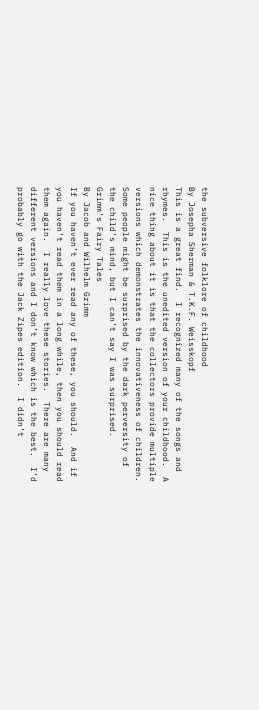the subversive folklore of childhood
By Josepha Sherman & T.K.F. Weisskopf
This is a great find.  I recognized many of the songs and rhymes.  This is the unedited version of your childhood.  A nice thing about it is that the collectors provide multiple versions which demonstrates the innovativeness of children.  Some people might be surprised by the dark perversity of the child’s mind, but I can’t say I was surprised.
Grimm’s Fairy Tales
By Jacob and Wilhelm Grimm
If you haven’t ever read any of these, you should.  And if you haven’t read them in a long while, then you should read them again.  I really love these stories.  There are many different versions and I don’t know which is the best.  I’d probably go with the Jack Zipes edition.  I didn’t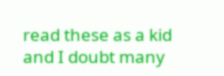read these as a kid and I doubt many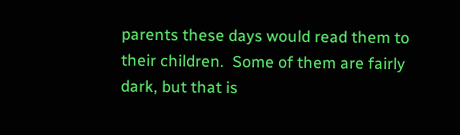parents these days would read them to their children.  Some of them are fairly dark, but that is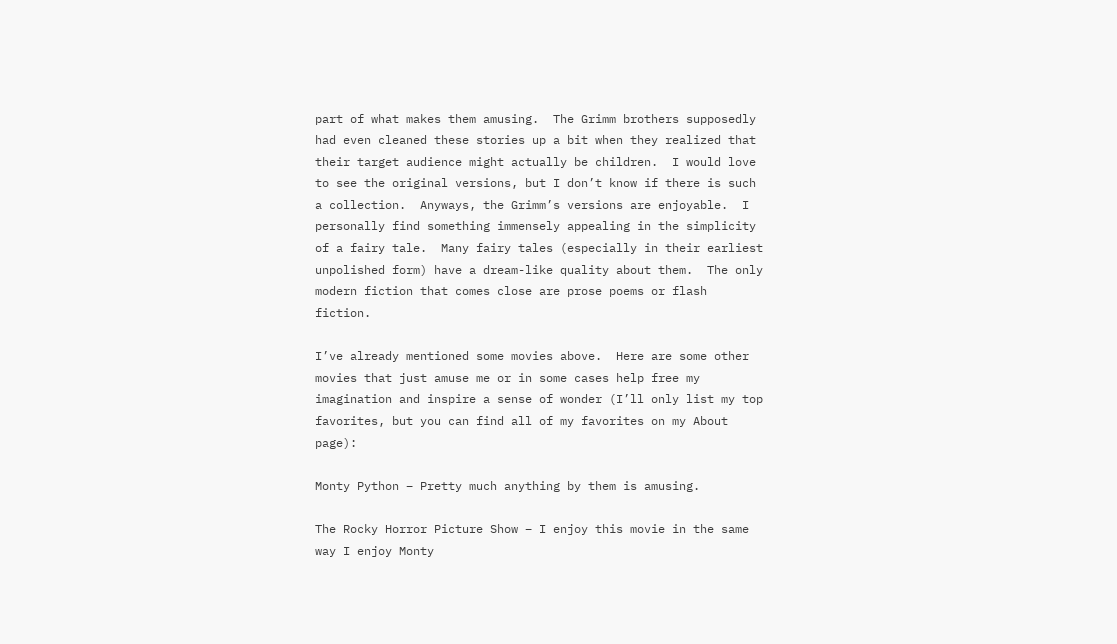part of what makes them amusing.  The Grimm brothers supposedly had even cleaned these stories up a bit when they realized that their target audience might actually be children.  I would love to see the original versions, but I don’t know if there is such a collection.  Anyways, the Grimm’s versions are enjoyable.  I personally find something immensely appealing in the simplicity of a fairy tale.  Many fairy tales (especially in their earliest unpolished form) have a dream-like quality about them.  The only modern fiction that comes close are prose poems or flash fiction.

I’ve already mentioned some movies above.  Here are some other movies that just amuse me or in some cases help free my imagination and inspire a sense of wonder (I’ll only list my top favorites, but you can find all of my favorites on my About page):

Monty Python – Pretty much anything by them is amusing.

The Rocky Horror Picture Show – I enjoy this movie in the same way I enjoy Monty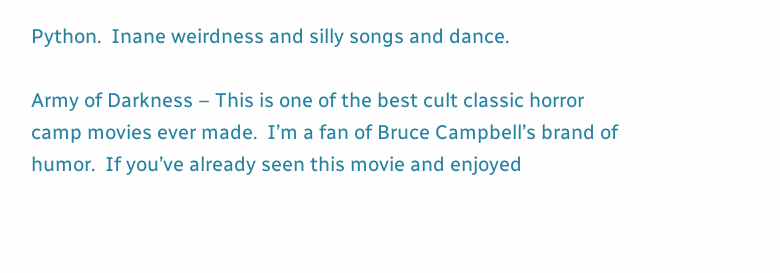Python.  Inane weirdness and silly songs and dance.

Army of Darkness – This is one of the best cult classic horror camp movies ever made.  I’m a fan of Bruce Campbell’s brand of humor.  If you’ve already seen this movie and enjoyed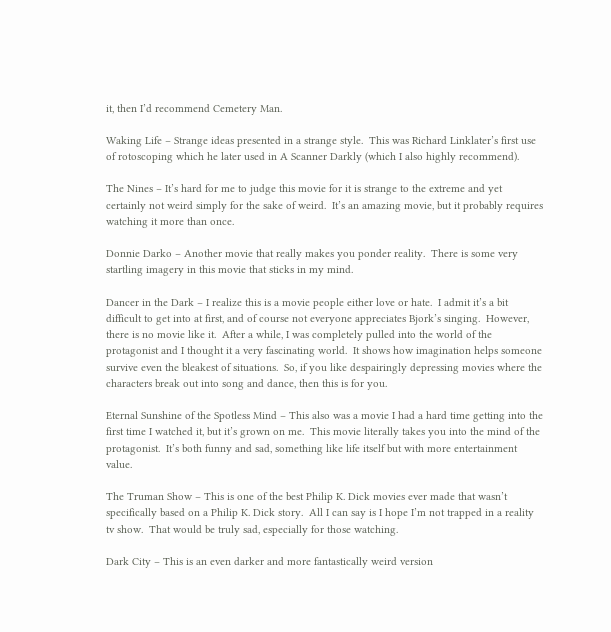it, then I’d recommend Cemetery Man.

Waking Life – Strange ideas presented in a strange style.  This was Richard Linklater’s first use of rotoscoping which he later used in A Scanner Darkly (which I also highly recommend).

The Nines – It’s hard for me to judge this movie for it is strange to the extreme and yet certainly not weird simply for the sake of weird.  It’s an amazing movie, but it probably requires watching it more than once.

Donnie Darko – Another movie that really makes you ponder reality.  There is some very startling imagery in this movie that sticks in my mind.

Dancer in the Dark – I realize this is a movie people either love or hate.  I admit it’s a bit difficult to get into at first, and of course not everyone appreciates Bjork’s singing.  However, there is no movie like it.  After a while, I was completely pulled into the world of the protagonist and I thought it a very fascinating world.  It shows how imagination helps someone survive even the bleakest of situations.  So, if you like despairingly depressing movies where the characters break out into song and dance, then this is for you.

Eternal Sunshine of the Spotless Mind – This also was a movie I had a hard time getting into the first time I watched it, but it’s grown on me.  This movie literally takes you into the mind of the protagonist.  It’s both funny and sad, something like life itself but with more entertainment value.

The Truman Show – This is one of the best Philip K. Dick movies ever made that wasn’t specifically based on a Philip K. Dick story.  All I can say is I hope I’m not trapped in a reality tv show.  That would be truly sad, especially for those watching.

Dark City – This is an even darker and more fantastically weird version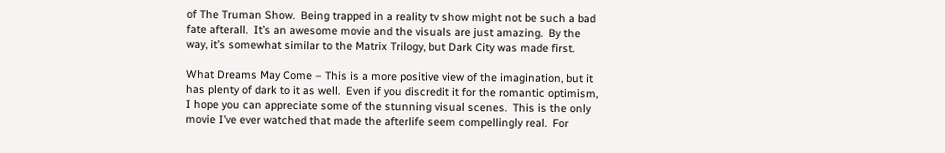of The Truman Show.  Being trapped in a reality tv show might not be such a bad fate afterall.  It’s an awesome movie and the visuals are just amazing.  By the way, it’s somewhat similar to the Matrix Trilogy, but Dark City was made first.

What Dreams May Come – This is a more positive view of the imagination, but it has plenty of dark to it as well.  Even if you discredit it for the romantic optimism, I hope you can appreciate some of the stunning visual scenes.  This is the only movie I’ve ever watched that made the afterlife seem compellingly real.  For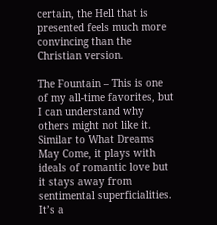certain, the Hell that is presented feels much more convincing than the Christian version.

The Fountain – This is one of my all-time favorites, but I can understand why others might not like it.  Similar to What Dreams May Come, it plays with ideals of romantic love but it stays away from sentimental superficialities.  It’s a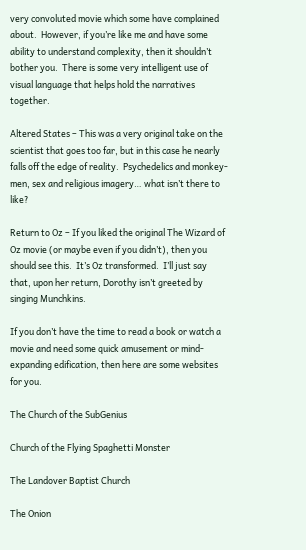very convoluted movie which some have complained about.  However, if you’re like me and have some ability to understand complexity, then it shouldn’t bother you.  There is some very intelligent use of visual language that helps hold the narratives together.

Altered States – This was a very original take on the scientist that goes too far, but in this case he nearly falls off the edge of reality.  Psychedelics and monkey-men, sex and religious imagery… what isn’t there to like?

Return to Oz – If you liked the original The Wizard of Oz movie (or maybe even if you didn’t), then you should see this.  It’s Oz transformed.  I’ll just say that, upon her return, Dorothy isn’t greeted by singing Munchkins.

If you don’t have the time to read a book or watch a movie and need some quick amusement or mind-expanding edification, then here are some websites for you.

The Church of the SubGenius

Church of the Flying Spaghetti Monster

The Landover Baptist Church

The Onion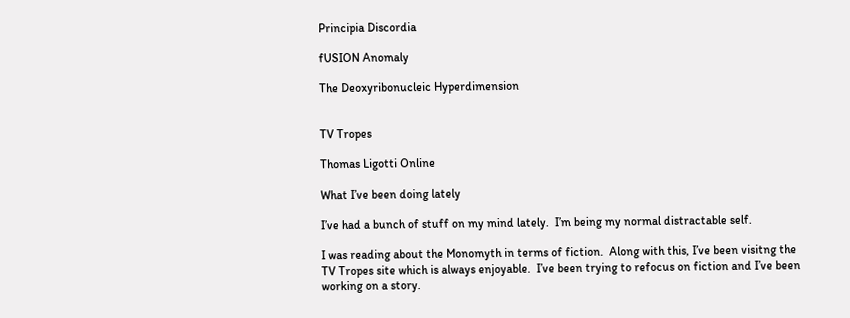Principia Discordia

fUSION Anomaly

The Deoxyribonucleic Hyperdimension


TV Tropes

Thomas Ligotti Online

What I’ve been doing lately

I’ve had a bunch of stuff on my mind lately.  I’m being my normal distractable self.

I was reading about the Monomyth in terms of fiction.  Along with this, I’ve been visitng the TV Tropes site which is always enjoyable.  I’ve been trying to refocus on fiction and I’ve been working on a story.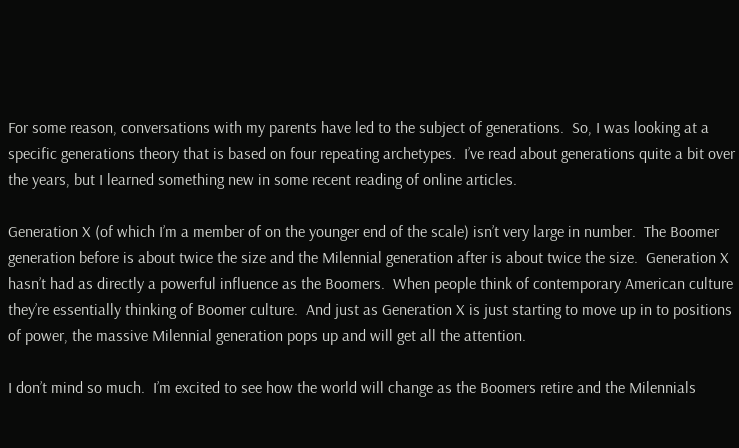For some reason, conversations with my parents have led to the subject of generations.  So, I was looking at a specific generations theory that is based on four repeating archetypes.  I’ve read about generations quite a bit over the years, but I learned something new in some recent reading of online articles.

Generation X (of which I’m a member of on the younger end of the scale) isn’t very large in number.  The Boomer generation before is about twice the size and the Milennial generation after is about twice the size.  Generation X hasn’t had as directly a powerful influence as the Boomers.  When people think of contemporary American culture they’re essentially thinking of Boomer culture.  And just as Generation X is just starting to move up in to positions of power, the massive Milennial generation pops up and will get all the attention.

I don’t mind so much.  I’m excited to see how the world will change as the Boomers retire and the Milennials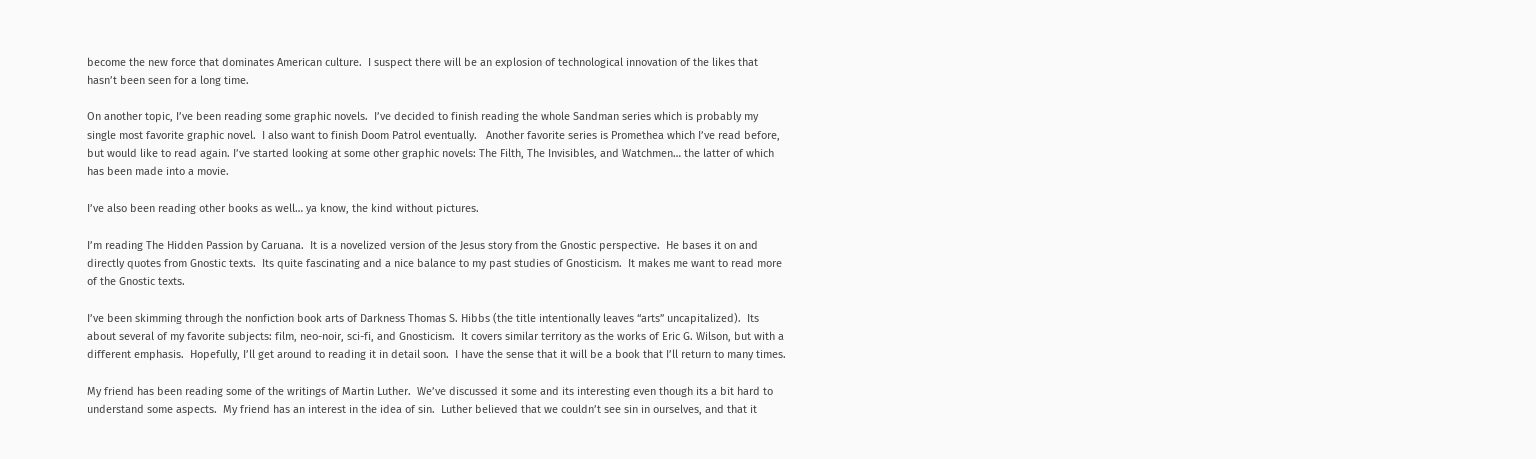become the new force that dominates American culture.  I suspect there will be an explosion of technological innovation of the likes that hasn’t been seen for a long time.

On another topic, I’ve been reading some graphic novels.  I’ve decided to finish reading the whole Sandman series which is probably my single most favorite graphic novel.  I also want to finish Doom Patrol eventually.   Another favorite series is Promethea which I’ve read before, but would like to read again. I’ve started looking at some other graphic novels: The Filth, The Invisibles, and Watchmen… the latter of which has been made into a movie.

I’ve also been reading other books as well… ya know, the kind without pictures.

I’m reading The Hidden Passion by Caruana.  It is a novelized version of the Jesus story from the Gnostic perspective.  He bases it on and directly quotes from Gnostic texts.  Its quite fascinating and a nice balance to my past studies of Gnosticism.  It makes me want to read more of the Gnostic texts.

I’ve been skimming through the nonfiction book arts of Darkness Thomas S. Hibbs (the title intentionally leaves “arts” uncapitalized).  Its about several of my favorite subjects: film, neo-noir, sci-fi, and Gnosticism.  It covers similar territory as the works of Eric G. Wilson, but with a different emphasis.  Hopefully, I’ll get around to reading it in detail soon.  I have the sense that it will be a book that I’ll return to many times.

My friend has been reading some of the writings of Martin Luther.  We’ve discussed it some and its interesting even though its a bit hard to understand some aspects.  My friend has an interest in the idea of sin.  Luther believed that we couldn’t see sin in ourselves, and that it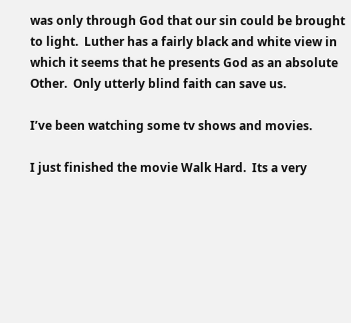was only through God that our sin could be brought to light.  Luther has a fairly black and white view in which it seems that he presents God as an absolute Other.  Only utterly blind faith can save us.

I’ve been watching some tv shows and movies.

I just finished the movie Walk Hard.  Its a very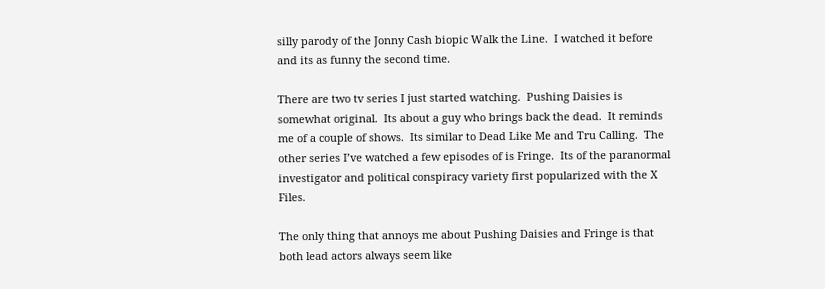silly parody of the Jonny Cash biopic Walk the Line.  I watched it before and its as funny the second time.

There are two tv series I just started watching.  Pushing Daisies is somewhat original.  Its about a guy who brings back the dead.  It reminds me of a couple of shows.  Its similar to Dead Like Me and Tru Calling.  The other series I’ve watched a few episodes of is Fringe.  Its of the paranormal investigator and political conspiracy variety first popularized with the X Files.

The only thing that annoys me about Pushing Daisies and Fringe is that both lead actors always seem like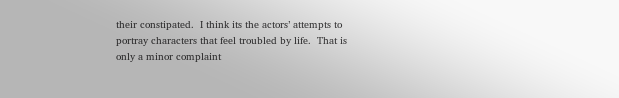their constipated.  I think its the actors’ attempts to portray characters that feel troubled by life.  That is only a minor complaint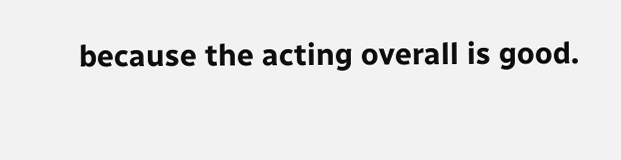because the acting overall is good.